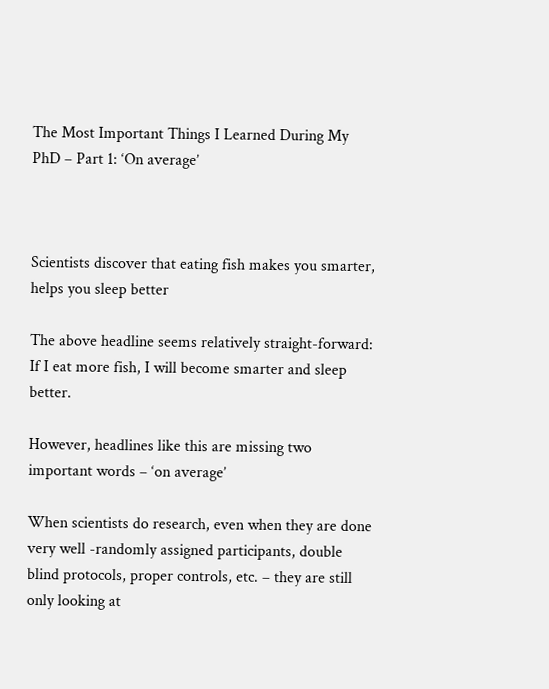The Most Important Things I Learned During My PhD – Part 1: ‘On average’



Scientists discover that eating fish makes you smarter, helps you sleep better

The above headline seems relatively straight-forward: If I eat more fish, I will become smarter and sleep better.

However, headlines like this are missing two important words – ‘on average’

When scientists do research, even when they are done very well -randomly assigned participants, double blind protocols, proper controls, etc. – they are still only looking at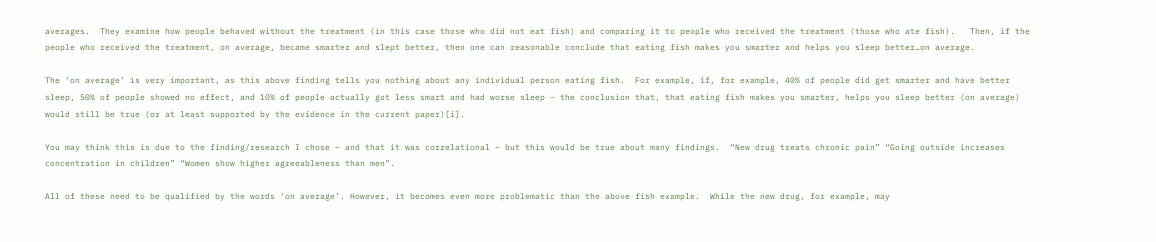averages.  They examine how people behaved without the treatment (in this case those who did not eat fish) and comparing it to people who received the treatment (those who ate fish).   Then, if the people who received the treatment, on average, became smarter and slept better, then one can reasonable conclude that eating fish makes you smarter and helps you sleep better…on average.

The ‘on average’ is very important, as this above finding tells you nothing about any individual person eating fish.  For example, if, for example, 40% of people did get smarter and have better sleep, 50% of people showed no effect, and 10% of people actually got less smart and had worse sleep – the conclusion that, that eating fish makes you smarter, helps you sleep better (on average) would still be true (or at least supported by the evidence in the current paper)[i].

You may think this is due to the finding/research I chose – and that it was correlational – but this would be true about many findings.  “New drug treats chronic pain” “Going outside increases concentration in children” “Women show higher agreeableness than men”.

All of these need to be qualified by the words ‘on average’. However, it becomes even more problematic than the above fish example.  While the new drug, for example, may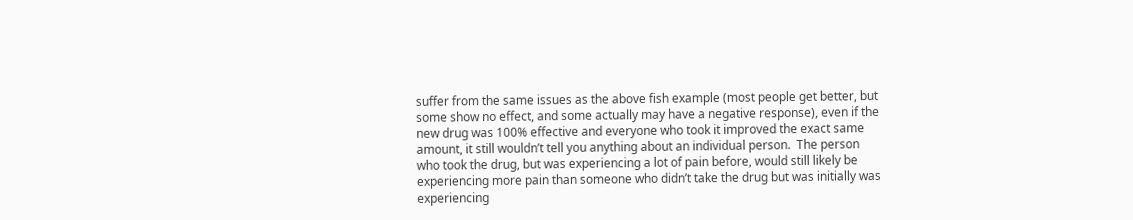suffer from the same issues as the above fish example (most people get better, but some show no effect, and some actually may have a negative response), even if the new drug was 100% effective and everyone who took it improved the exact same amount, it still wouldn’t tell you anything about an individual person.  The person who took the drug, but was experiencing a lot of pain before, would still likely be experiencing more pain than someone who didn’t take the drug but was initially was experiencing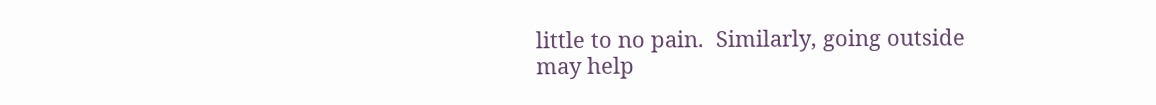little to no pain.  Similarly, going outside may help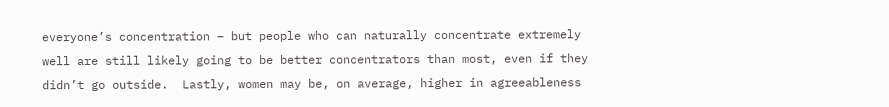everyone’s concentration – but people who can naturally concentrate extremely well are still likely going to be better concentrators than most, even if they didn’t go outside.  Lastly, women may be, on average, higher in agreeableness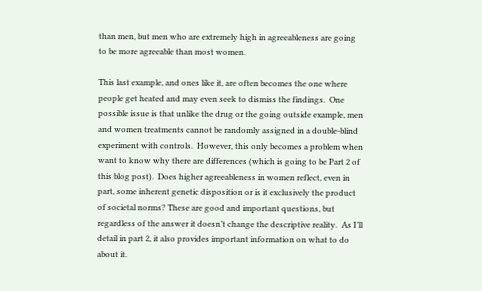than men, but men who are extremely high in agreeableness are going to be more agreeable than most women.

This last example, and ones like it, are often becomes the one where people get heated and may even seek to dismiss the findings.  One possible issue is that unlike the drug or the going outside example, men and women treatments cannot be randomly assigned in a double-blind experiment with controls.  However, this only becomes a problem when want to know why there are differences (which is going to be Part 2 of this blog post).  Does higher agreeableness in women reflect, even in part, some inherent genetic disposition or is it exclusively the product of societal norms? These are good and important questions, but regardless of the answer it doesn’t change the descriptive reality.  As I’ll detail in part 2, it also provides important information on what to do about it.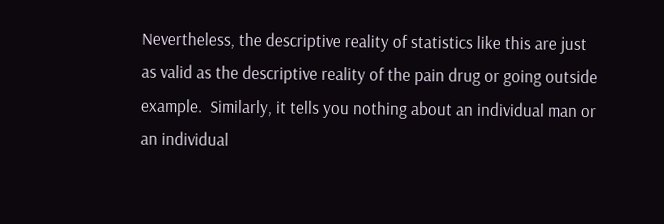Nevertheless, the descriptive reality of statistics like this are just as valid as the descriptive reality of the pain drug or going outside example.  Similarly, it tells you nothing about an individual man or an individual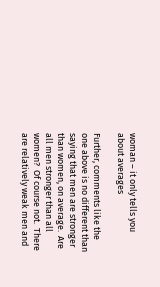woman – it only tells you about averages

Further, comments like the one above is no different than saying that men are stronger than women, on average.  Are all men stronger than all women?  Of course not.  There are relatively weak men and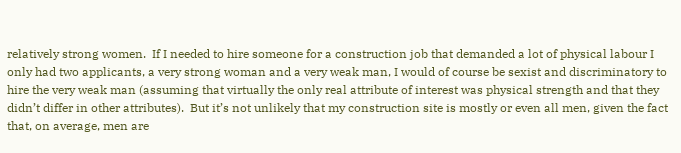relatively strong women.  If I needed to hire someone for a construction job that demanded a lot of physical labour I only had two applicants, a very strong woman and a very weak man, I would of course be sexist and discriminatory to hire the very weak man (assuming that virtually the only real attribute of interest was physical strength and that they didn’t differ in other attributes).  But it’s not unlikely that my construction site is mostly or even all men, given the fact that, on average, men are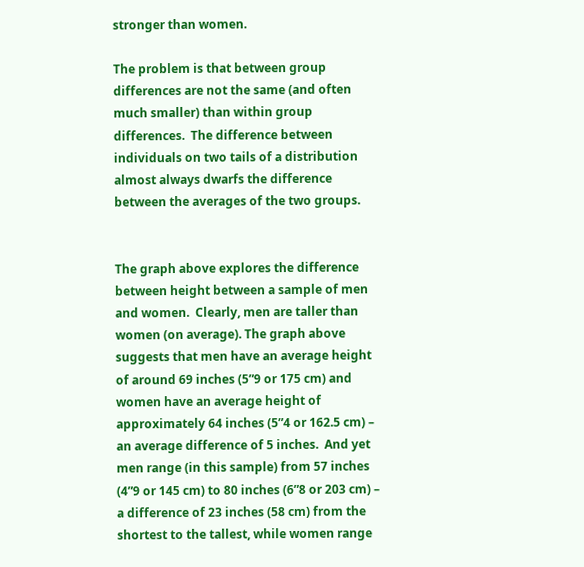stronger than women.

The problem is that between group differences are not the same (and often much smaller) than within group differences.  The difference between individuals on two tails of a distribution almost always dwarfs the difference between the averages of the two groups.


The graph above explores the difference between height between a sample of men and women.  Clearly, men are taller than women (on average). The graph above suggests that men have an average height of around 69 inches (5”9 or 175 cm) and women have an average height of approximately 64 inches (5”4 or 162.5 cm) – an average difference of 5 inches.  And yet men range (in this sample) from 57 inches (4”9 or 145 cm) to 80 inches (6”8 or 203 cm) – a difference of 23 inches (58 cm) from the shortest to the tallest, while women range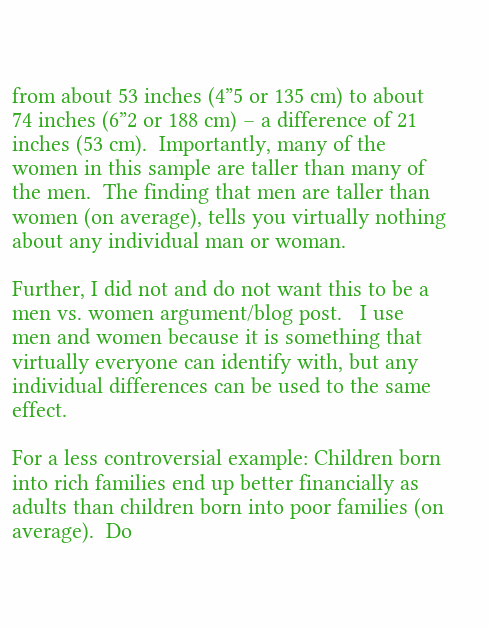from about 53 inches (4”5 or 135 cm) to about 74 inches (6”2 or 188 cm) – a difference of 21 inches (53 cm).  Importantly, many of the women in this sample are taller than many of the men.  The finding that men are taller than women (on average), tells you virtually nothing about any individual man or woman.

Further, I did not and do not want this to be a men vs. women argument/blog post.   I use men and women because it is something that virtually everyone can identify with, but any individual differences can be used to the same effect.

For a less controversial example: Children born into rich families end up better financially as adults than children born into poor families (on average).  Do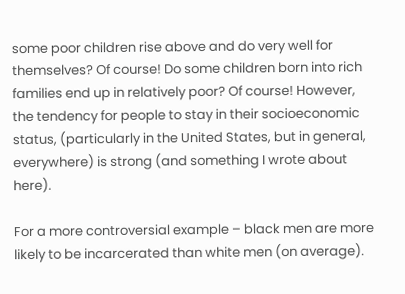some poor children rise above and do very well for themselves? Of course! Do some children born into rich families end up in relatively poor? Of course! However, the tendency for people to stay in their socioeconomic status, (particularly in the United States, but in general, everywhere) is strong (and something I wrote about here).

For a more controversial example – black men are more likely to be incarcerated than white men (on average).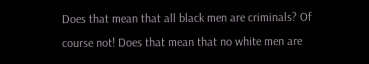Does that mean that all black men are criminals? Of course not! Does that mean that no white men are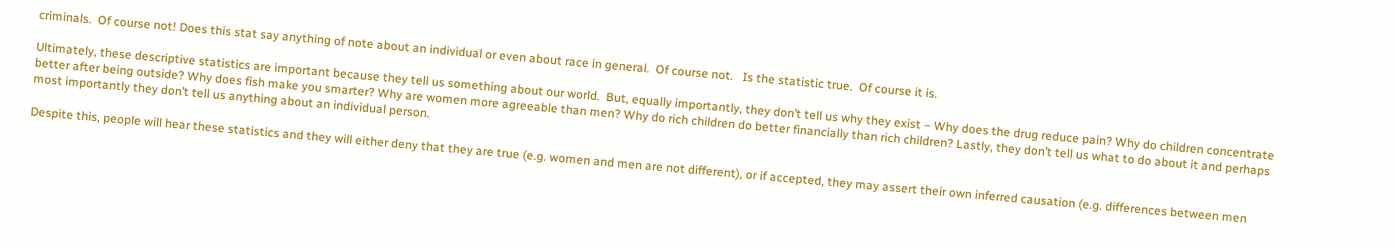criminals.  Of course not! Does this stat say anything of note about an individual or even about race in general.  Of course not.   Is the statistic true.  Of course it is.

Ultimately, these descriptive statistics are important because they tell us something about our world.  But, equally importantly, they don’t tell us why they exist – Why does the drug reduce pain? Why do children concentrate better after being outside? Why does fish make you smarter? Why are women more agreeable than men? Why do rich children do better financially than rich children? Lastly, they don’t tell us what to do about it and perhaps most importantly they don’t tell us anything about an individual person.

Despite this, people will hear these statistics and they will either deny that they are true (e.g. women and men are not different), or if accepted, they may assert their own inferred causation (e.g. differences between men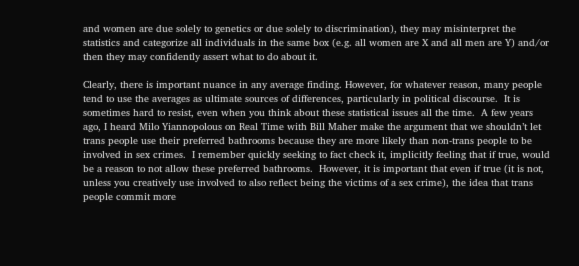and women are due solely to genetics or due solely to discrimination), they may misinterpret the statistics and categorize all individuals in the same box (e.g. all women are X and all men are Y) and/or then they may confidently assert what to do about it.

Clearly, there is important nuance in any average finding. However, for whatever reason, many people tend to use the averages as ultimate sources of differences, particularly in political discourse.  It is sometimes hard to resist, even when you think about these statistical issues all the time.  A few years ago, I heard Milo Yiannopolous on Real Time with Bill Maher make the argument that we shouldn’t let  trans people use their preferred bathrooms because they are more likely than non-trans people to be involved in sex crimes.  I remember quickly seeking to fact check it, implicitly feeling that if true, would be a reason to not allow these preferred bathrooms.  However, it is important that even if true (it is not, unless you creatively use involved to also reflect being the victims of a sex crime), the idea that trans people commit more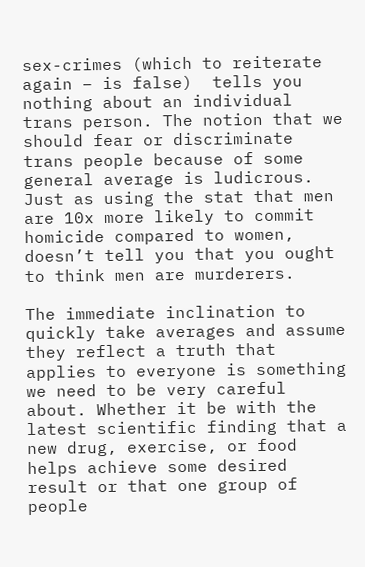sex-crimes (which to reiterate again – is false)  tells you nothing about an individual trans person. The notion that we should fear or discriminate trans people because of some general average is ludicrous.   Just as using the stat that men are 10x more likely to commit homicide compared to women, doesn’t tell you that you ought to think men are murderers.

The immediate inclination to quickly take averages and assume they reflect a truth that applies to everyone is something we need to be very careful about. Whether it be with the latest scientific finding that a new drug, exercise, or food helps achieve some desired result or that one group of people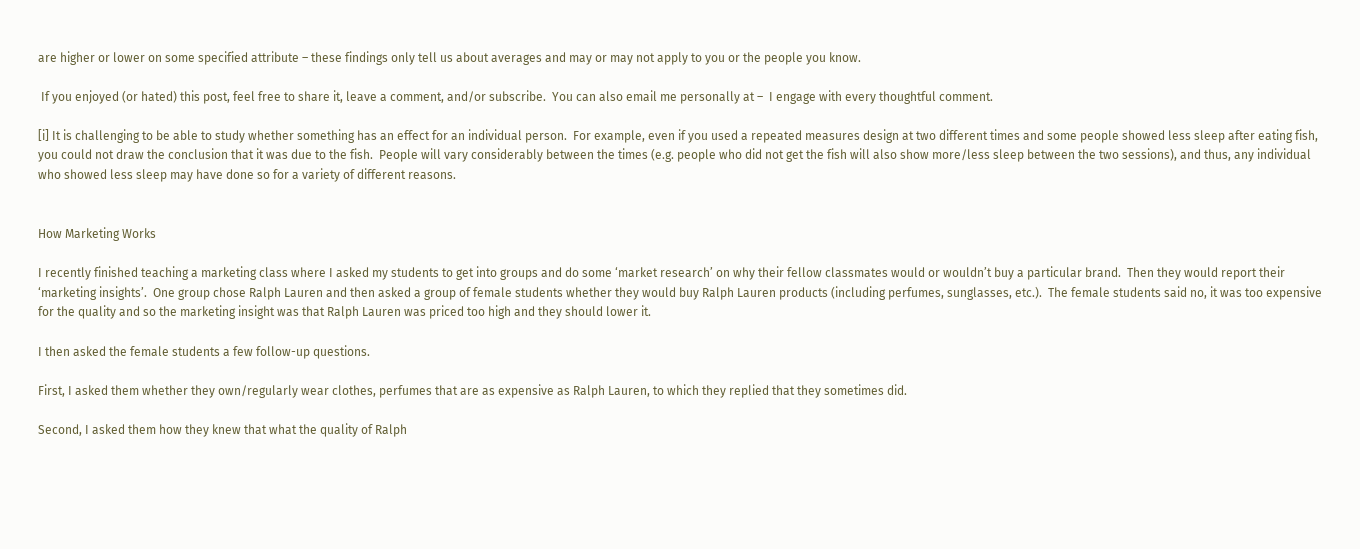are higher or lower on some specified attribute – these findings only tell us about averages and may or may not apply to you or the people you know.

 If you enjoyed (or hated) this post, feel free to share it, leave a comment, and/or subscribe.  You can also email me personally at –  I engage with every thoughtful comment.

[i] It is challenging to be able to study whether something has an effect for an individual person.  For example, even if you used a repeated measures design at two different times and some people showed less sleep after eating fish, you could not draw the conclusion that it was due to the fish.  People will vary considerably between the times (e.g. people who did not get the fish will also show more/less sleep between the two sessions), and thus, any individual who showed less sleep may have done so for a variety of different reasons.


How Marketing Works

I recently finished teaching a marketing class where I asked my students to get into groups and do some ‘market research’ on why their fellow classmates would or wouldn’t buy a particular brand.  Then they would report their ‘marketing insights’.  One group chose Ralph Lauren and then asked a group of female students whether they would buy Ralph Lauren products (including perfumes, sunglasses, etc.).  The female students said no, it was too expensive for the quality and so the marketing insight was that Ralph Lauren was priced too high and they should lower it.

I then asked the female students a few follow-up questions.

First, I asked them whether they own/regularly wear clothes, perfumes that are as expensive as Ralph Lauren, to which they replied that they sometimes did.

Second, I asked them how they knew that what the quality of Ralph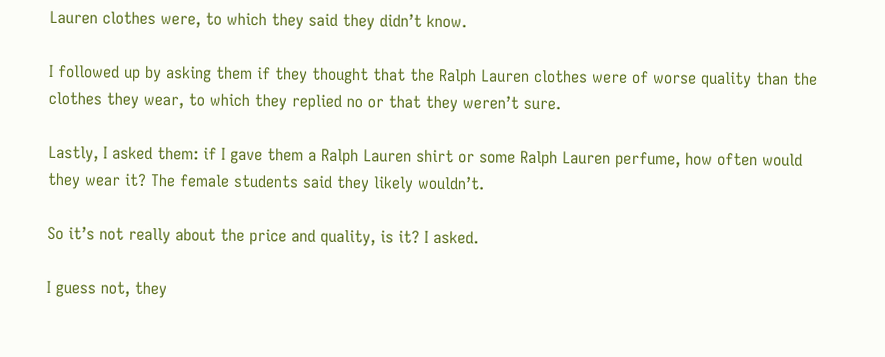Lauren clothes were, to which they said they didn’t know.

I followed up by asking them if they thought that the Ralph Lauren clothes were of worse quality than the clothes they wear, to which they replied no or that they weren’t sure.

Lastly, I asked them: if I gave them a Ralph Lauren shirt or some Ralph Lauren perfume, how often would they wear it? The female students said they likely wouldn’t.

So it’s not really about the price and quality, is it? I asked.

I guess not, they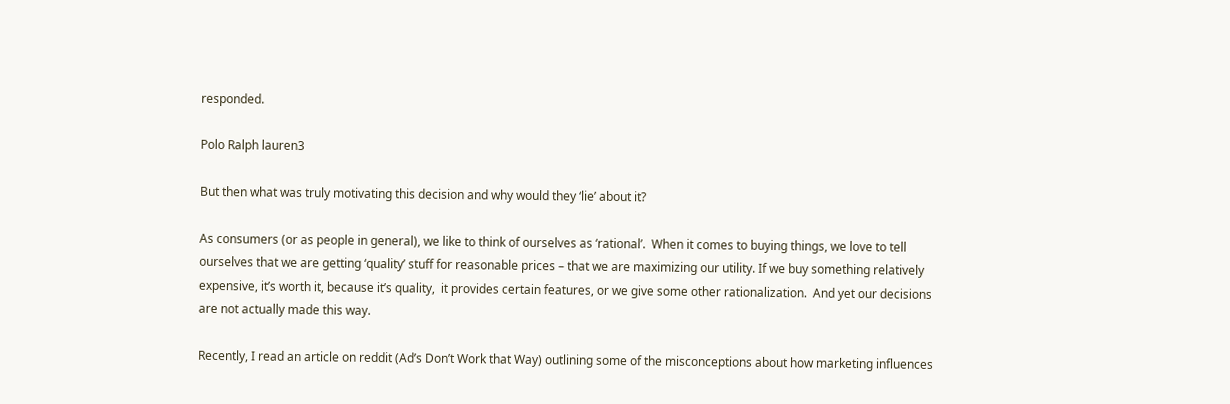responded.

Polo Ralph lauren3

But then what was truly motivating this decision and why would they ‘lie’ about it?

As consumers (or as people in general), we like to think of ourselves as ‘rational’.  When it comes to buying things, we love to tell ourselves that we are getting ‘quality’ stuff for reasonable prices – that we are maximizing our utility. If we buy something relatively expensive, it’s worth it, because it’s quality,  it provides certain features, or we give some other rationalization.  And yet our decisions are not actually made this way.

Recently, I read an article on reddit (Ad’s Don’t Work that Way) outlining some of the misconceptions about how marketing influences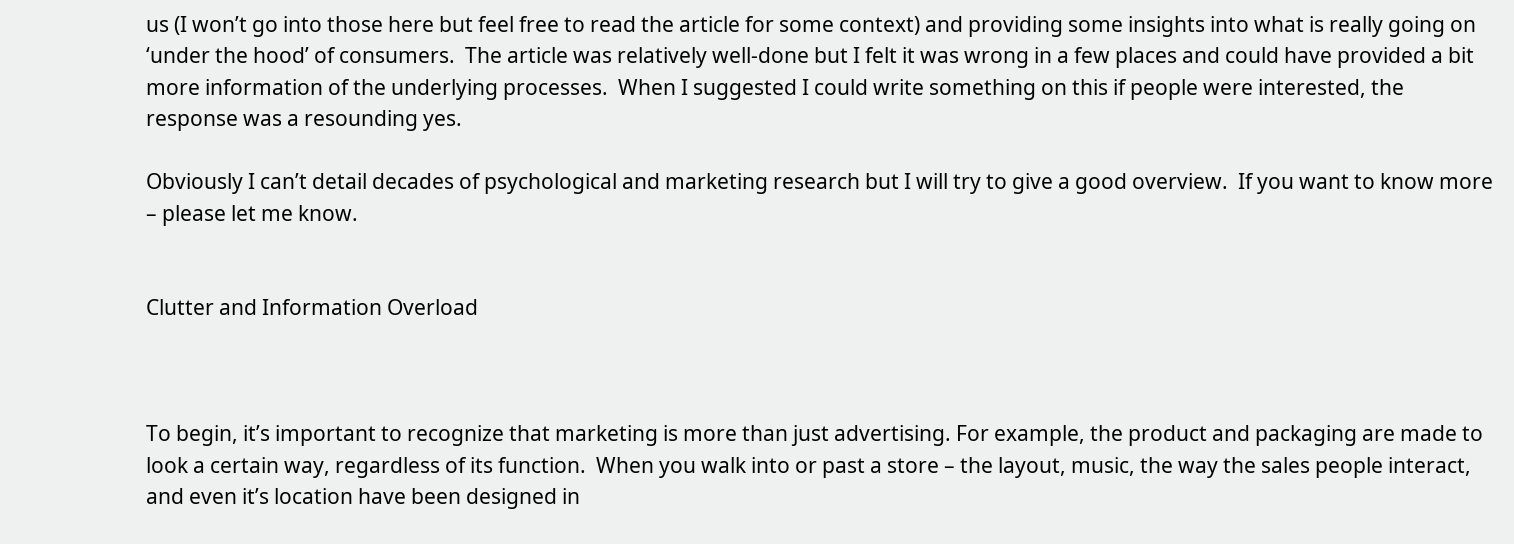us (I won’t go into those here but feel free to read the article for some context) and providing some insights into what is really going on ‘under the hood’ of consumers.  The article was relatively well-done but I felt it was wrong in a few places and could have provided a bit more information of the underlying processes.  When I suggested I could write something on this if people were interested, the response was a resounding yes.

Obviously I can’t detail decades of psychological and marketing research but I will try to give a good overview.  If you want to know more – please let me know.


Clutter and Information Overload



To begin, it’s important to recognize that marketing is more than just advertising. For example, the product and packaging are made to look a certain way, regardless of its function.  When you walk into or past a store – the layout, music, the way the sales people interact, and even it’s location have been designed in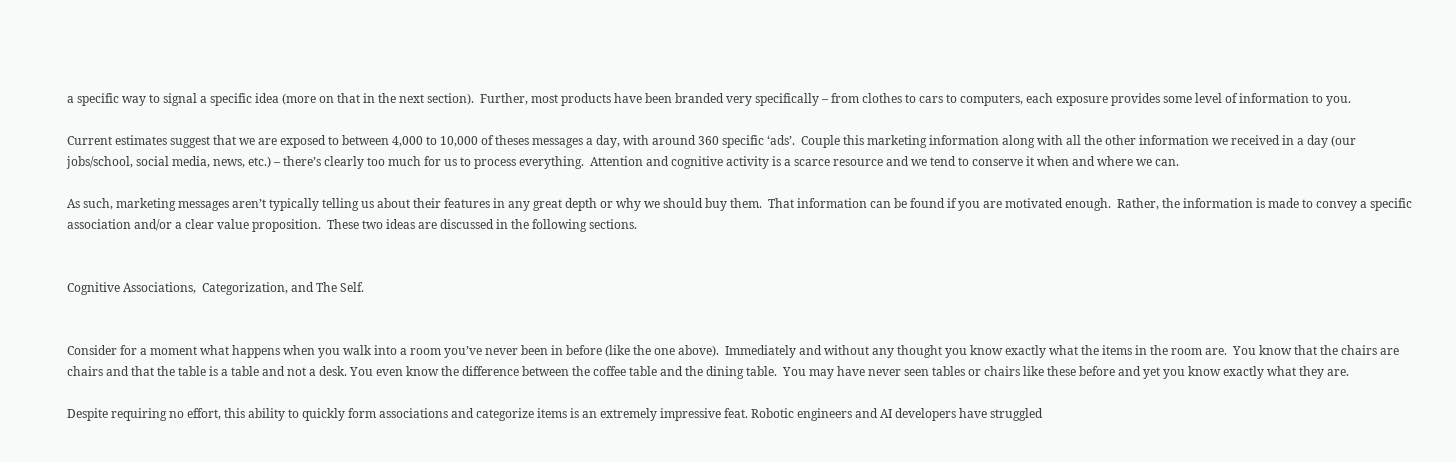a specific way to signal a specific idea (more on that in the next section).  Further, most products have been branded very specifically – from clothes to cars to computers, each exposure provides some level of information to you.

Current estimates suggest that we are exposed to between 4,000 to 10,000 of theses messages a day, with around 360 specific ‘ads’.  Couple this marketing information along with all the other information we received in a day (our jobs/school, social media, news, etc.) – there’s clearly too much for us to process everything.  Attention and cognitive activity is a scarce resource and we tend to conserve it when and where we can.

As such, marketing messages aren’t typically telling us about their features in any great depth or why we should buy them.  That information can be found if you are motivated enough.  Rather, the information is made to convey a specific association and/or a clear value proposition.  These two ideas are discussed in the following sections.


Cognitive Associations,  Categorization, and The Self.


Consider for a moment what happens when you walk into a room you’ve never been in before (like the one above).  Immediately and without any thought you know exactly what the items in the room are.  You know that the chairs are chairs and that the table is a table and not a desk. You even know the difference between the coffee table and the dining table.  You may have never seen tables or chairs like these before and yet you know exactly what they are.

Despite requiring no effort, this ability to quickly form associations and categorize items is an extremely impressive feat. Robotic engineers and AI developers have struggled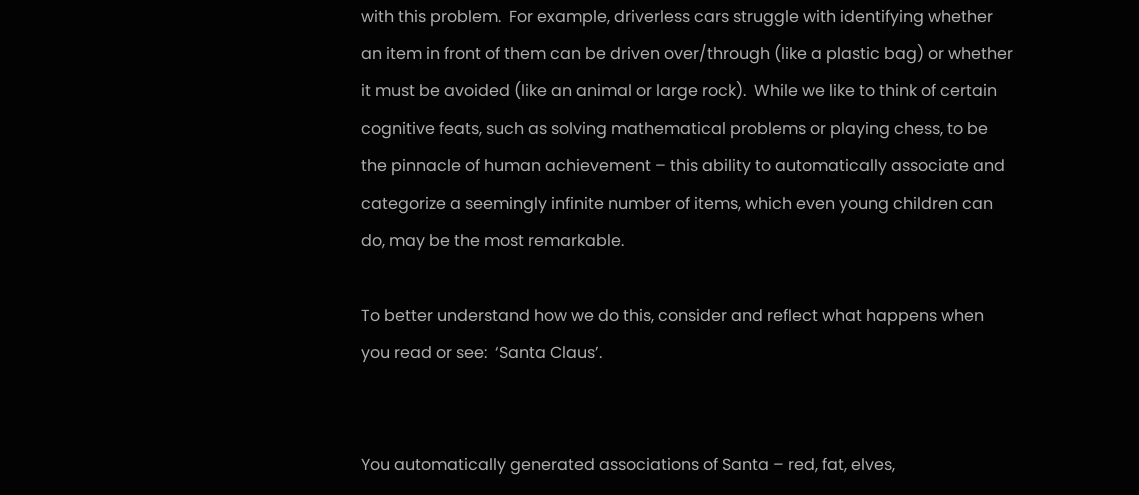with this problem.  For example, driverless cars struggle with identifying whether an item in front of them can be driven over/through (like a plastic bag) or whether it must be avoided (like an animal or large rock).  While we like to think of certain cognitive feats, such as solving mathematical problems or playing chess, to be the pinnacle of human achievement – this ability to automatically associate and categorize a seemingly infinite number of items, which even young children can do, may be the most remarkable.

To better understand how we do this, consider and reflect what happens when you read or see:  ‘Santa Claus’.


You automatically generated associations of Santa – red, fat, elves,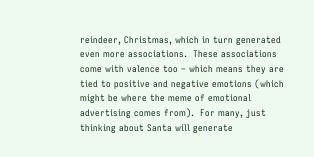reindeer, Christmas, which in turn generated even more associations.  These associations come with valence too – which means they are tied to positive and negative emotions (which might be where the meme of emotional advertising comes from).  For many, just thinking about Santa will generate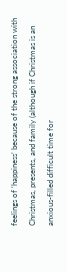feelings of ‘happiness’ because of the strong association with Christmas, presents, and family (although if Christmas is an anxious-filled difficult time for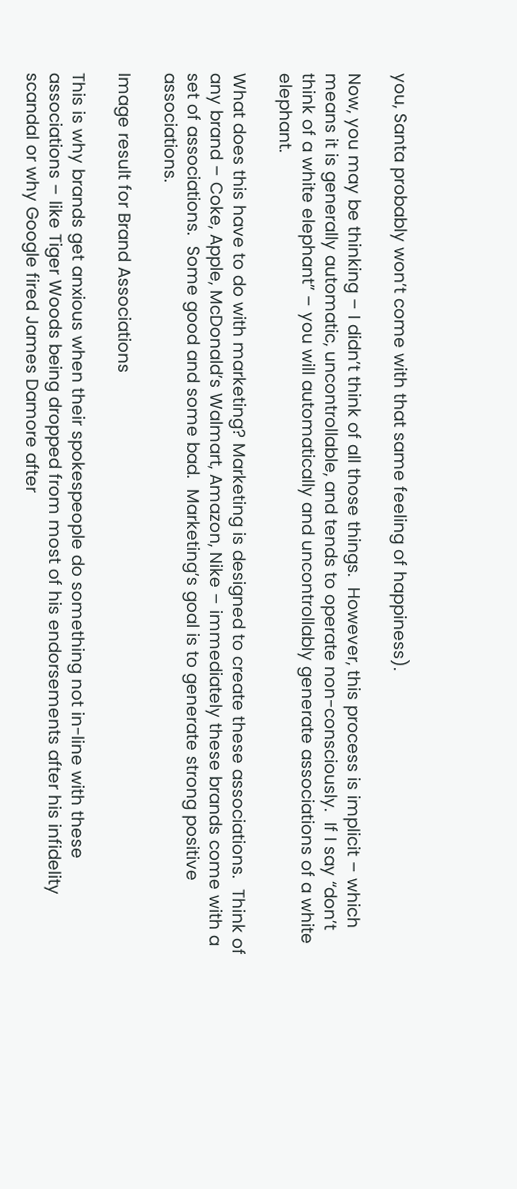you, Santa probably won’t come with that same feeling of happiness).

Now, you may be thinking – I didn’t think of all those things.  However, this process is implicit – which means it is generally automatic, uncontrollable, and tends to operate non-consciously.  If I say “don’t think of a white elephant” – you will automatically and uncontrollably generate associations of a white elephant.

What does this have to do with marketing? Marketing is designed to create these associations.  Think of any brand – Coke, Apple, McDonald’s Walmart, Amazon, Nike – immediately these brands come with a set of associations.  Some good and some bad.  Marketing’s goal is to generate strong positive associations.

Image result for Brand Associations

This is why brands get anxious when their spokespeople do something not in-line with these associations – like Tiger Woods being dropped from most of his endorsements after his infidelity scandal or why Google fired James Damore after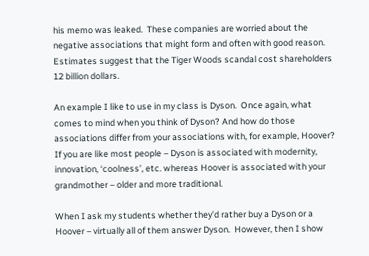his memo was leaked.  These companies are worried about the negative associations that might form and often with good reason.  Estimates suggest that the Tiger Woods scandal cost shareholders 12 billion dollars.

An example I like to use in my class is Dyson.  Once again, what comes to mind when you think of Dyson? And how do those associations differ from your associations with, for example, Hoover? If you are like most people – Dyson is associated with modernity, innovation, ‘coolness’, etc. whereas Hoover is associated with your grandmother – older and more traditional.

When I ask my students whether they’d rather buy a Dyson or a Hoover – virtually all of them answer Dyson.  However, then I show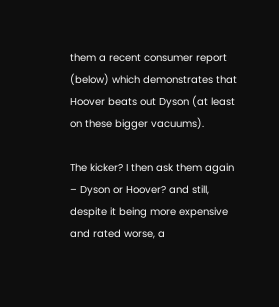them a recent consumer report (below) which demonstrates that Hoover beats out Dyson (at least on these bigger vacuums).

The kicker? I then ask them again – Dyson or Hoover? and still, despite it being more expensive and rated worse, a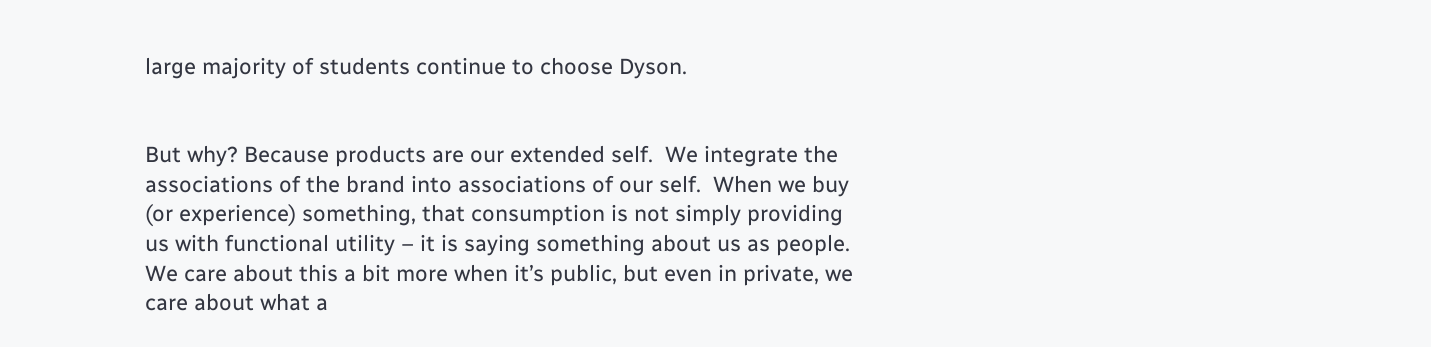large majority of students continue to choose Dyson.


But why? Because products are our extended self.  We integrate the associations of the brand into associations of our self.  When we buy (or experience) something, that consumption is not simply providing us with functional utility – it is saying something about us as people.  We care about this a bit more when it’s public, but even in private, we care about what a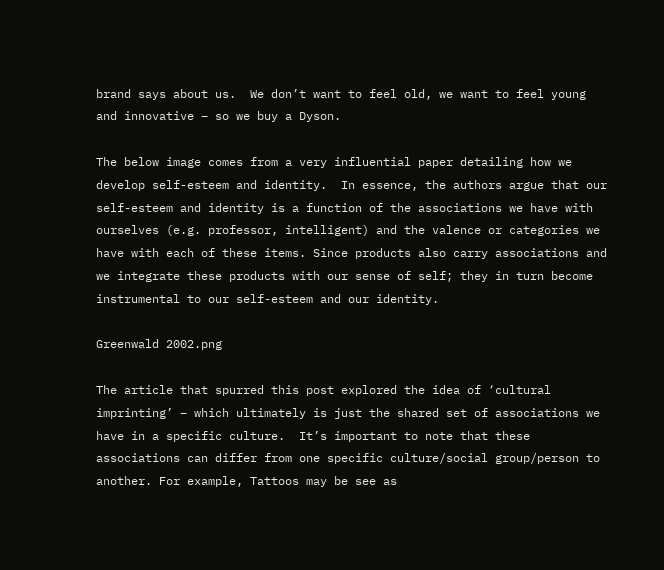brand says about us.  We don’t want to feel old, we want to feel young and innovative – so we buy a Dyson.

The below image comes from a very influential paper detailing how we develop self-esteem and identity.  In essence, the authors argue that our self-esteem and identity is a function of the associations we have with ourselves (e.g. professor, intelligent) and the valence or categories we have with each of these items. Since products also carry associations and we integrate these products with our sense of self; they in turn become instrumental to our self-esteem and our identity.

Greenwald 2002.png

The article that spurred this post explored the idea of ‘cultural imprinting’ – which ultimately is just the shared set of associations we have in a specific culture.  It’s important to note that these associations can differ from one specific culture/social group/person to another. For example, Tattoos may be see as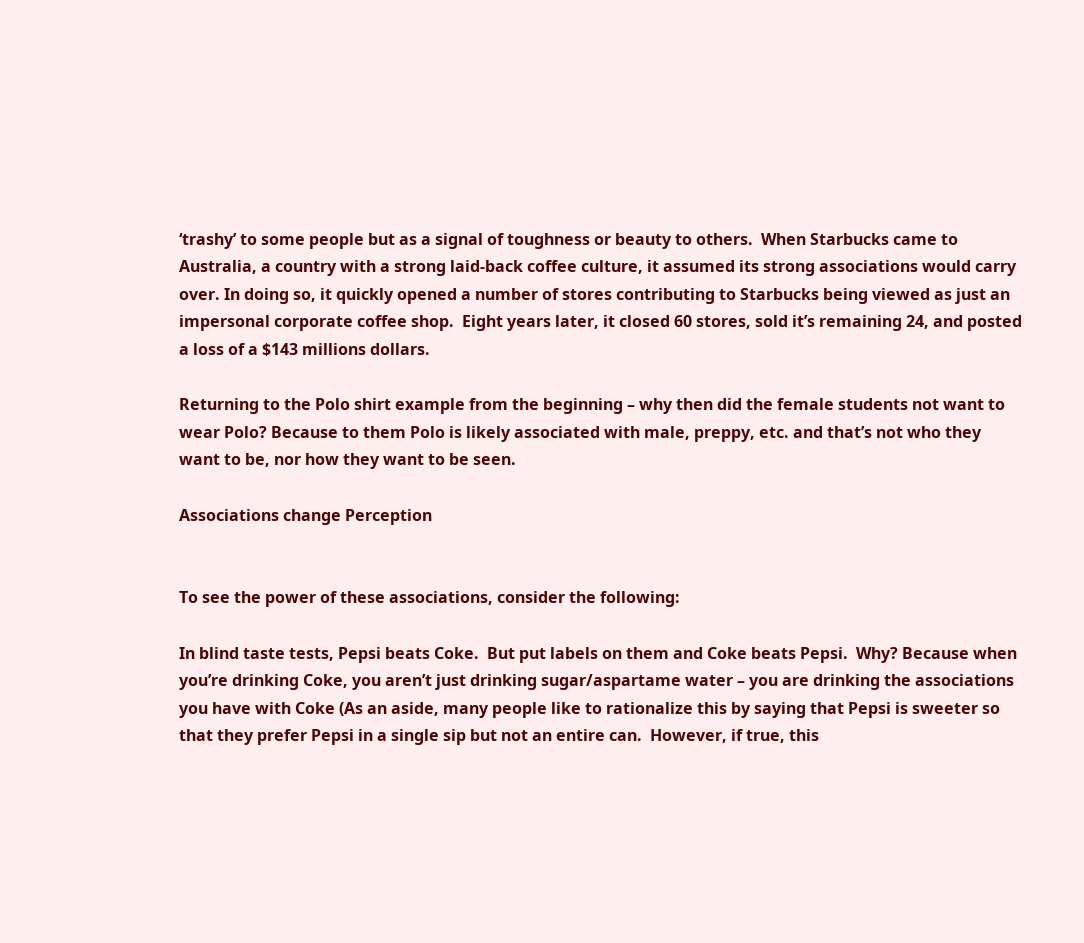‘trashy’ to some people but as a signal of toughness or beauty to others.  When Starbucks came to Australia, a country with a strong laid-back coffee culture, it assumed its strong associations would carry over. In doing so, it quickly opened a number of stores contributing to Starbucks being viewed as just an impersonal corporate coffee shop.  Eight years later, it closed 60 stores, sold it’s remaining 24, and posted a loss of a $143 millions dollars.

Returning to the Polo shirt example from the beginning – why then did the female students not want to wear Polo? Because to them Polo is likely associated with male, preppy, etc. and that’s not who they want to be, nor how they want to be seen.

Associations change Perception


To see the power of these associations, consider the following:

In blind taste tests, Pepsi beats Coke.  But put labels on them and Coke beats Pepsi.  Why? Because when you’re drinking Coke, you aren’t just drinking sugar/aspartame water – you are drinking the associations you have with Coke (As an aside, many people like to rationalize this by saying that Pepsi is sweeter so that they prefer Pepsi in a single sip but not an entire can.  However, if true, this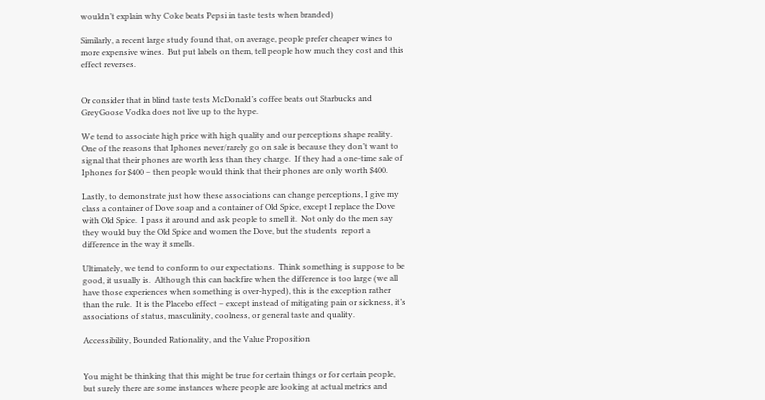wouldn’t explain why Coke beats Pepsi in taste tests when branded)

Similarly, a recent large study found that, on average, people prefer cheaper wines to more expensive wines.  But put labels on them, tell people how much they cost and this effect reverses.


Or consider that in blind taste tests McDonald’s coffee beats out Starbucks and GreyGoose Vodka does not live up to the hype.

We tend to associate high price with high quality and our perceptions shape reality.  One of the reasons that Iphones never/rarely go on sale is because they don’t want to signal that their phones are worth less than they charge.  If they had a one-time sale of Iphones for $400 – then people would think that their phones are only worth $400.

Lastly, to demonstrate just how these associations can change perceptions, I give my class a container of Dove soap and a container of Old Spice, except I replace the Dove with Old Spice.  I pass it around and ask people to smell it.  Not only do the men say they would buy the Old Spice and women the Dove, but the students  report a difference in the way it smells.

Ultimately, we tend to conform to our expectations.  Think something is suppose to be good, it usually is.  Although this can backfire when the difference is too large (we all have those experiences when something is over-hyped), this is the exception rather than the rule.  It is the Placebo effect – except instead of mitigating pain or sickness, it’s associations of status, masculinity, coolness, or general taste and quality.

Accessibility, Bounded Rationality, and the Value Proposition


You might be thinking that this might be true for certain things or for certain people, but surely there are some instances where people are looking at actual metrics and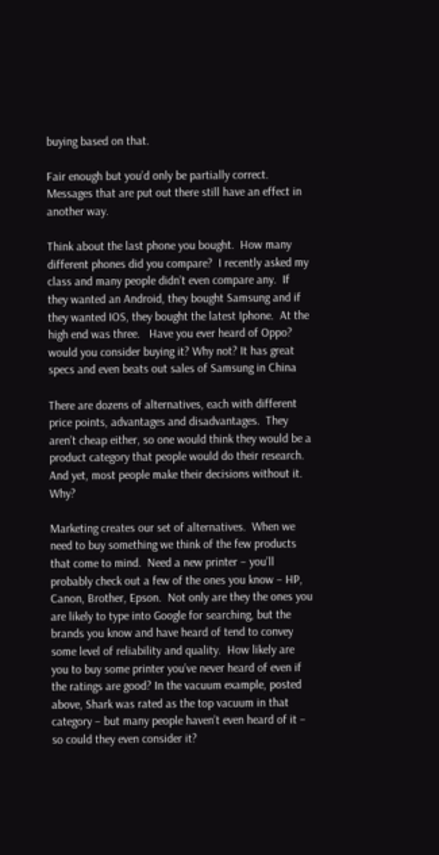buying based on that.

Fair enough but you’d only be partially correct. Messages that are put out there still have an effect in another way.

Think about the last phone you bought.  How many different phones did you compare?  I recently asked my class and many people didn’t even compare any.  If they wanted an Android, they bought Samsung and if they wanted IOS, they bought the latest Iphone.  At the high end was three.   Have you ever heard of Oppo? would you consider buying it? Why not? It has great specs and even beats out sales of Samsung in China

There are dozens of alternatives, each with different price points, advantages and disadvantages.  They aren’t cheap either, so one would think they would be a product category that people would do their research.  And yet, most people make their decisions without it. Why?

Marketing creates our set of alternatives.  When we need to buy something we think of the few products that come to mind.  Need a new printer – you’ll probably check out a few of the ones you know – HP, Canon, Brother, Epson.  Not only are they the ones you are likely to type into Google for searching, but the brands you know and have heard of tend to convey some level of reliability and quality.  How likely are you to buy some printer you’ve never heard of even if the ratings are good? In the vacuum example, posted above, Shark was rated as the top vacuum in that category – but many people haven’t even heard of it – so could they even consider it?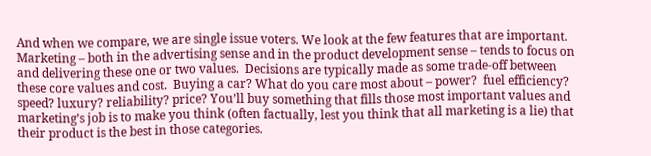And when we compare, we are single issue voters. We look at the few features that are important. Marketing – both in the advertising sense and in the product development sense – tends to focus on and delivering these one or two values.  Decisions are typically made as some trade-off between these core values and cost.  Buying a car? What do you care most about – power?  fuel efficiency? speed? luxury? reliability? price? You’ll buy something that fills those most important values and marketing’s job is to make you think (often factually, lest you think that all marketing is a lie) that their product is the best in those categories.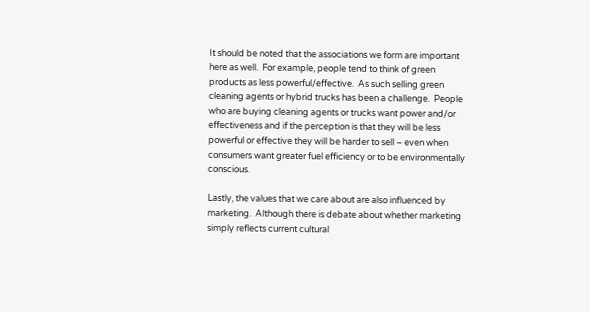It should be noted that the associations we form are important here as well.  For example, people tend to think of green products as less powerful/effective.  As such selling green cleaning agents or hybrid trucks has been a challenge.  People who are buying cleaning agents or trucks want power and/or effectiveness and if the perception is that they will be less powerful or effective they will be harder to sell – even when consumers want greater fuel efficiency or to be environmentally conscious.

Lastly, the values that we care about are also influenced by marketing.  Although there is debate about whether marketing simply reflects current cultural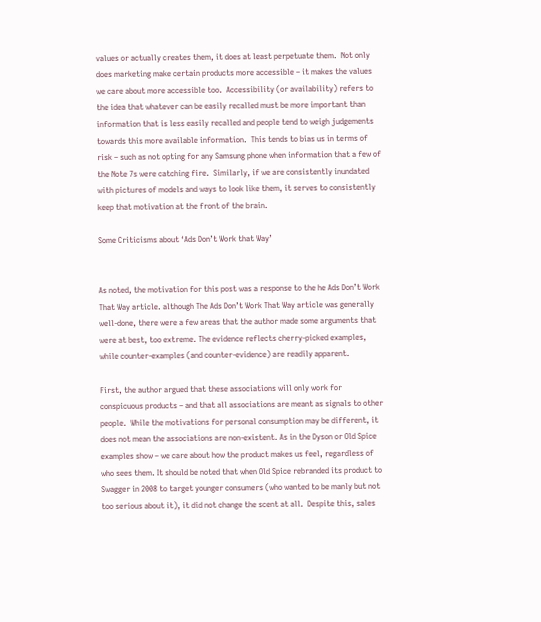values or actually creates them, it does at least perpetuate them.  Not only does marketing make certain products more accessible – it makes the values we care about more accessible too.  Accessibility (or availability) refers to the idea that whatever can be easily recalled must be more important than information that is less easily recalled and people tend to weigh judgements towards this more available information.  This tends to bias us in terms of risk – such as not opting for any Samsung phone when information that a few of the Note 7s were catching fire.  Similarly, if we are consistently inundated with pictures of models and ways to look like them, it serves to consistently keep that motivation at the front of the brain.

Some Criticisms about ‘Ads Don’t Work that Way’


As noted, the motivation for this post was a response to the he Ads Don’t Work That Way article. although The Ads Don’t Work That Way article was generally well-done, there were a few areas that the author made some arguments that were at best, too extreme. The evidence reflects cherry-picked examples, while counter-examples (and counter-evidence) are readily apparent.

First, the author argued that these associations will only work for conspicuous products – and that all associations are meant as signals to other people.  While the motivations for personal consumption may be different, it does not mean the associations are non-existent. As in the Dyson or Old Spice examples show – we care about how the product makes us feel, regardless of who sees them. It should be noted that when Old Spice rebranded its product to Swagger in 2008 to target younger consumers (who wanted to be manly but not too serious about it), it did not change the scent at all.  Despite this, sales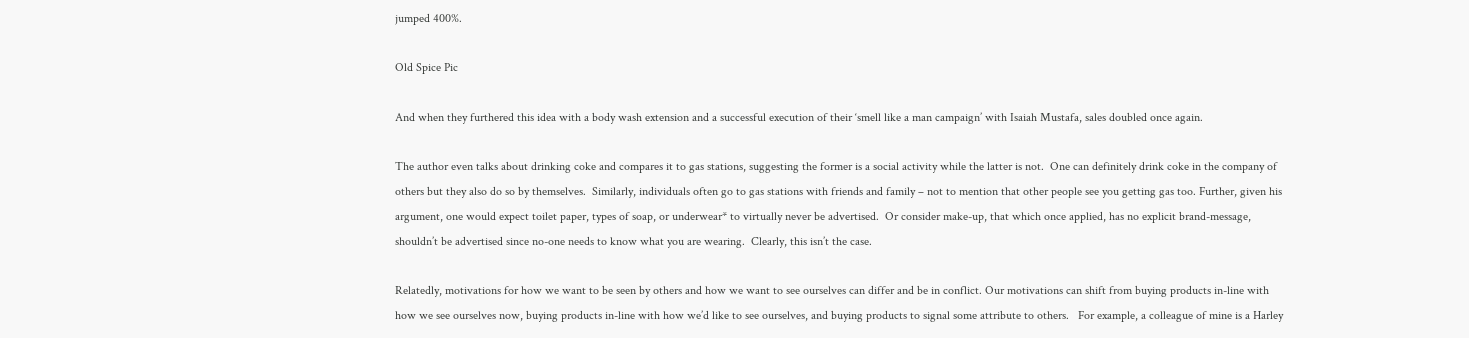jumped 400%.

Old Spice Pic

And when they furthered this idea with a body wash extension and a successful execution of their ‘smell like a man campaign’ with Isaiah Mustafa, sales doubled once again.

The author even talks about drinking coke and compares it to gas stations, suggesting the former is a social activity while the latter is not.  One can definitely drink coke in the company of others but they also do so by themselves.  Similarly, individuals often go to gas stations with friends and family – not to mention that other people see you getting gas too. Further, given his argument, one would expect toilet paper, types of soap, or underwear* to virtually never be advertised.  Or consider make-up, that which once applied, has no explicit brand-message, shouldn’t be advertised since no-one needs to know what you are wearing.  Clearly, this isn’t the case.

Relatedly, motivations for how we want to be seen by others and how we want to see ourselves can differ and be in conflict. Our motivations can shift from buying products in-line with how we see ourselves now, buying products in-line with how we’d like to see ourselves, and buying products to signal some attribute to others.   For example, a colleague of mine is a Harley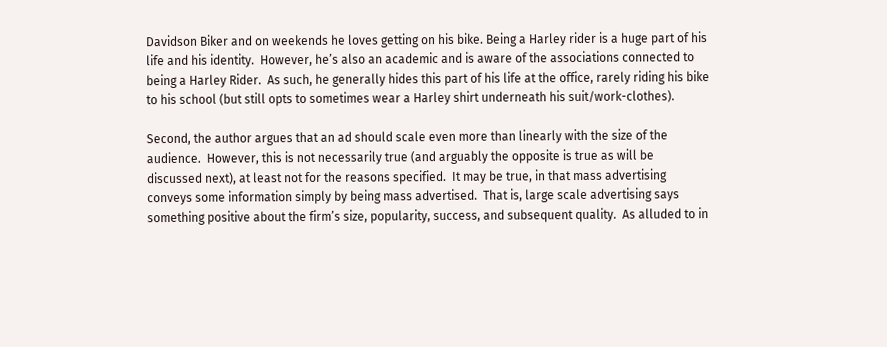Davidson Biker and on weekends he loves getting on his bike. Being a Harley rider is a huge part of his life and his identity.  However, he’s also an academic and is aware of the associations connected to being a Harley Rider.  As such, he generally hides this part of his life at the office, rarely riding his bike to his school (but still opts to sometimes wear a Harley shirt underneath his suit/work-clothes).

Second, the author argues that an ad should scale even more than linearly with the size of the audience.  However, this is not necessarily true (and arguably the opposite is true as will be discussed next), at least not for the reasons specified.  It may be true, in that mass advertising conveys some information simply by being mass advertised.  That is, large scale advertising says something positive about the firm’s size, popularity, success, and subsequent quality.  As alluded to in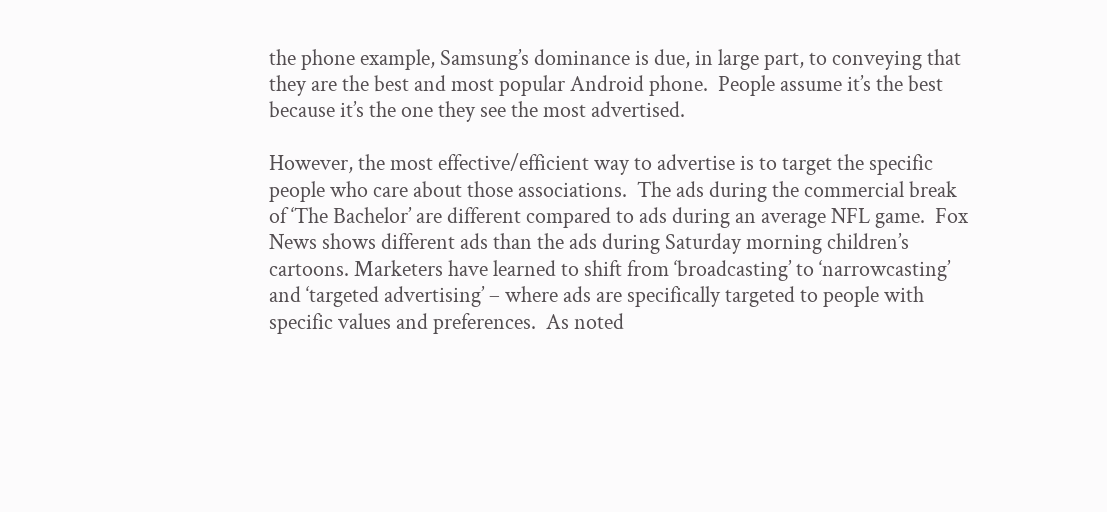the phone example, Samsung’s dominance is due, in large part, to conveying that they are the best and most popular Android phone.  People assume it’s the best because it’s the one they see the most advertised.

However, the most effective/efficient way to advertise is to target the specific people who care about those associations.  The ads during the commercial break of ‘The Bachelor’ are different compared to ads during an average NFL game.  Fox News shows different ads than the ads during Saturday morning children’s cartoons. Marketers have learned to shift from ‘broadcasting’ to ‘narrowcasting’ and ‘targeted advertising’ – where ads are specifically targeted to people with specific values and preferences.  As noted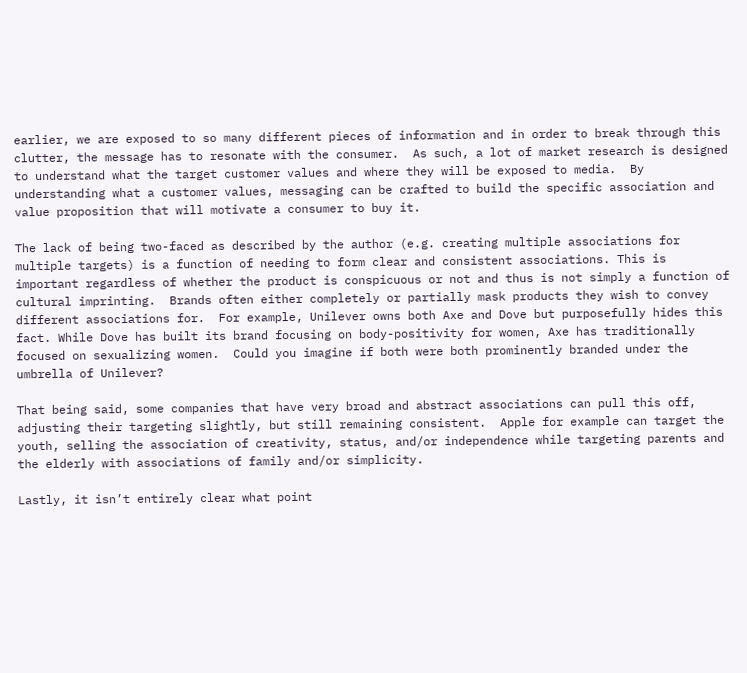earlier, we are exposed to so many different pieces of information and in order to break through this clutter, the message has to resonate with the consumer.  As such, a lot of market research is designed to understand what the target customer values and where they will be exposed to media.  By understanding what a customer values, messaging can be crafted to build the specific association and value proposition that will motivate a consumer to buy it.

The lack of being two-faced as described by the author (e.g. creating multiple associations for multiple targets) is a function of needing to form clear and consistent associations. This is important regardless of whether the product is conspicuous or not and thus is not simply a function of cultural imprinting.  Brands often either completely or partially mask products they wish to convey different associations for.  For example, Unilever owns both Axe and Dove but purposefully hides this fact. While Dove has built its brand focusing on body-positivity for women, Axe has traditionally focused on sexualizing women.  Could you imagine if both were both prominently branded under the umbrella of Unilever?

That being said, some companies that have very broad and abstract associations can pull this off, adjusting their targeting slightly, but still remaining consistent.  Apple for example can target the youth, selling the association of creativity, status, and/or independence while targeting parents and the elderly with associations of family and/or simplicity.

Lastly, it isn’t entirely clear what point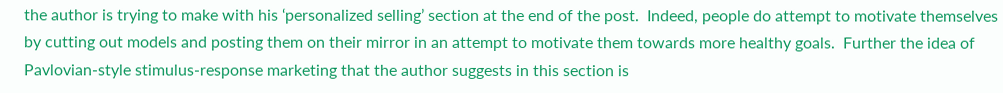the author is trying to make with his ‘personalized selling’ section at the end of the post.  Indeed, people do attempt to motivate themselves by cutting out models and posting them on their mirror in an attempt to motivate them towards more healthy goals.  Further the idea of Pavlovian-style stimulus-response marketing that the author suggests in this section is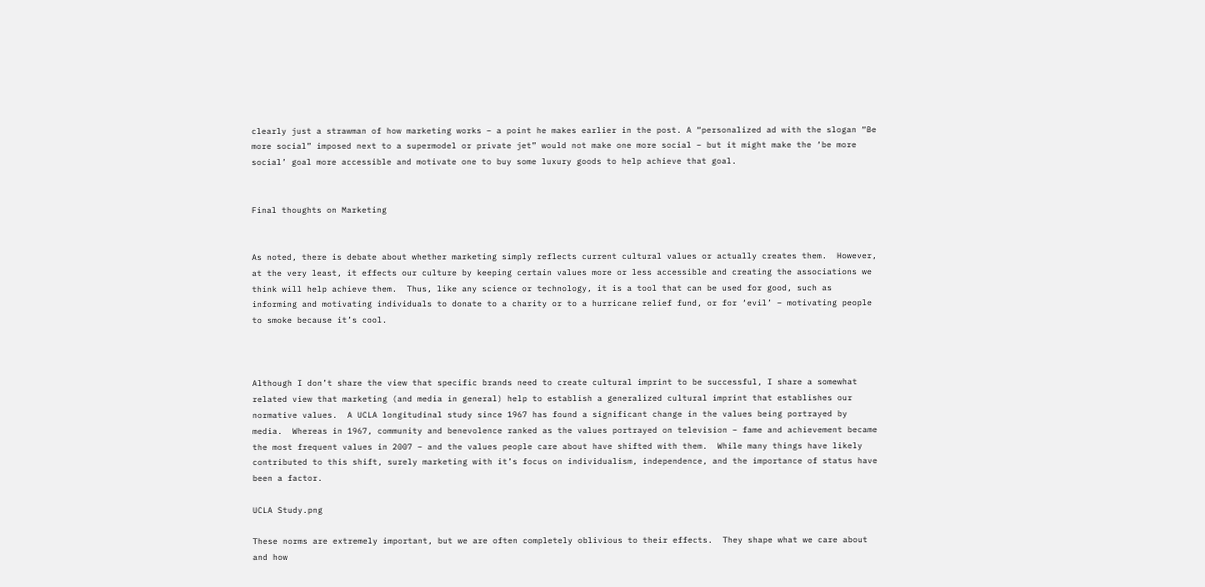clearly just a strawman of how marketing works – a point he makes earlier in the post. A “personalized ad with the slogan “Be more social” imposed next to a supermodel or private jet” would not make one more social – but it might make the ‘be more social’ goal more accessible and motivate one to buy some luxury goods to help achieve that goal.


Final thoughts on Marketing


As noted, there is debate about whether marketing simply reflects current cultural values or actually creates them.  However, at the very least, it effects our culture by keeping certain values more or less accessible and creating the associations we think will help achieve them.  Thus, like any science or technology, it is a tool that can be used for good, such as informing and motivating individuals to donate to a charity or to a hurricane relief fund, or for ‘evil’ – motivating people to smoke because it’s cool.



Although I don’t share the view that specific brands need to create cultural imprint to be successful, I share a somewhat related view that marketing (and media in general) help to establish a generalized cultural imprint that establishes our normative values.  A UCLA longitudinal study since 1967 has found a significant change in the values being portrayed by media.  Whereas in 1967, community and benevolence ranked as the values portrayed on television – fame and achievement became the most frequent values in 2007 – and the values people care about have shifted with them.  While many things have likely contributed to this shift, surely marketing with it’s focus on individualism, independence, and the importance of status have been a factor.

UCLA Study.png

These norms are extremely important, but we are often completely oblivious to their effects.  They shape what we care about and how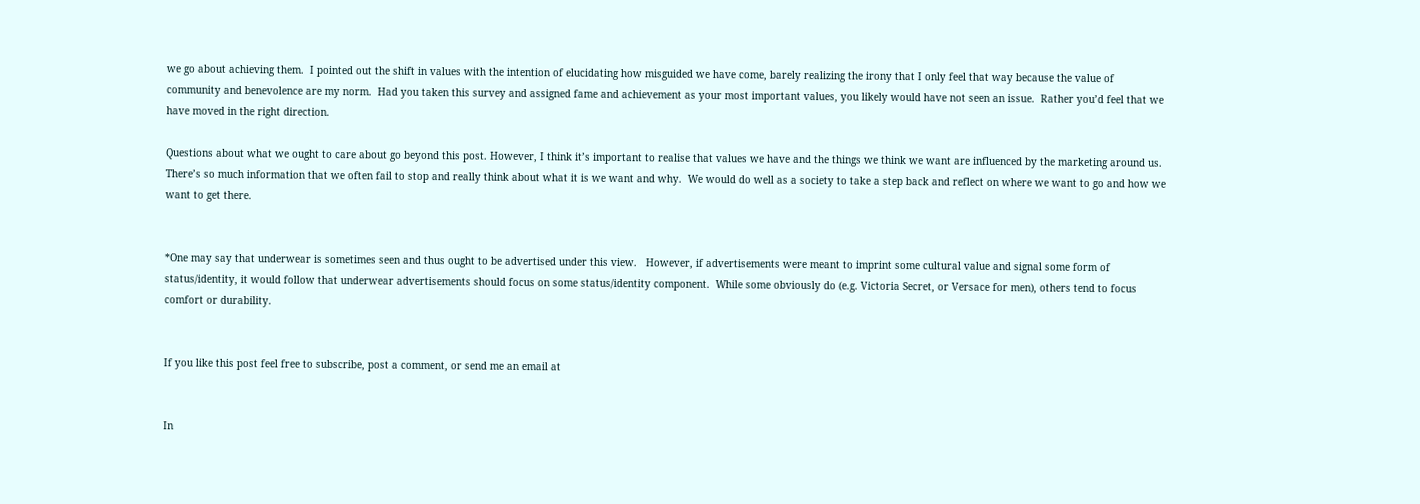we go about achieving them.  I pointed out the shift in values with the intention of elucidating how misguided we have come, barely realizing the irony that I only feel that way because the value of community and benevolence are my norm.  Had you taken this survey and assigned fame and achievement as your most important values, you likely would have not seen an issue.  Rather you’d feel that we have moved in the right direction.

Questions about what we ought to care about go beyond this post. However, I think it’s important to realise that values we have and the things we think we want are influenced by the marketing around us. There’s so much information that we often fail to stop and really think about what it is we want and why.  We would do well as a society to take a step back and reflect on where we want to go and how we want to get there.


*One may say that underwear is sometimes seen and thus ought to be advertised under this view.   However, if advertisements were meant to imprint some cultural value and signal some form of status/identity, it would follow that underwear advertisements should focus on some status/identity component.  While some obviously do (e.g. Victoria Secret, or Versace for men), others tend to focus comfort or durability.


If you like this post feel free to subscribe, post a comment, or send me an email at


In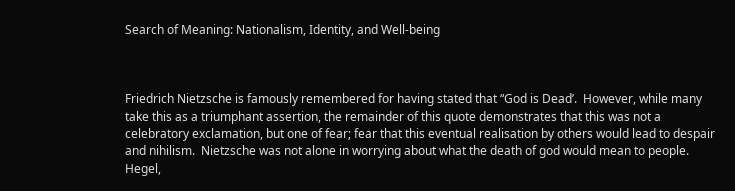Search of Meaning: Nationalism, Identity, and Well-being



Friedrich Nietzsche is famously remembered for having stated that “God is Dead’.  However, while many take this as a triumphant assertion, the remainder of this quote demonstrates that this was not a celebratory exclamation, but one of fear; fear that this eventual realisation by others would lead to despair and nihilism.  Nietzsche was not alone in worrying about what the death of god would mean to people.  Hegel,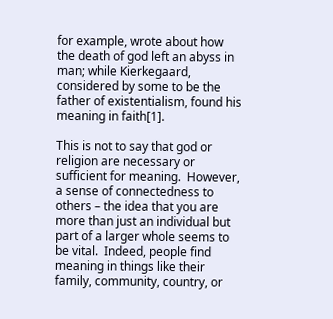for example, wrote about how the death of god left an abyss in man; while Kierkegaard, considered by some to be the father of existentialism, found his meaning in faith[1].

This is not to say that god or religion are necessary or sufficient for meaning.  However, a sense of connectedness to others – the idea that you are more than just an individual but part of a larger whole seems to be vital.  Indeed, people find meaning in things like their family, community, country, or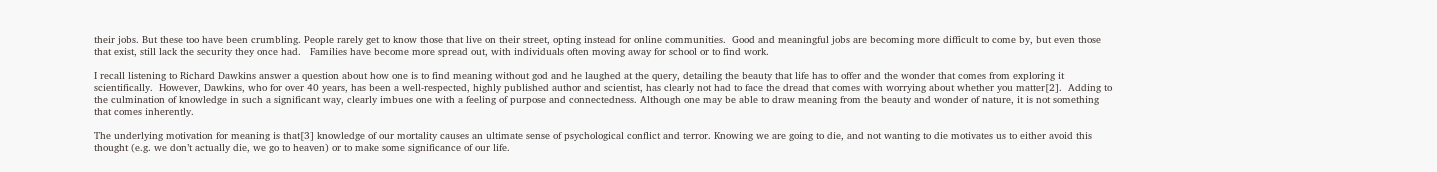their jobs. But these too have been crumbling. People rarely get to know those that live on their street, opting instead for online communities.  Good and meaningful jobs are becoming more difficult to come by, but even those that exist, still lack the security they once had.   Families have become more spread out, with individuals often moving away for school or to find work.

I recall listening to Richard Dawkins answer a question about how one is to find meaning without god and he laughed at the query, detailing the beauty that life has to offer and the wonder that comes from exploring it scientifically.  However, Dawkins, who for over 40 years, has been a well-respected, highly published author and scientist, has clearly not had to face the dread that comes with worrying about whether you matter[2].  Adding to the culmination of knowledge in such a significant way, clearly imbues one with a feeling of purpose and connectedness. Although one may be able to draw meaning from the beauty and wonder of nature, it is not something that comes inherently.

The underlying motivation for meaning is that[3] knowledge of our mortality causes an ultimate sense of psychological conflict and terror. Knowing we are going to die, and not wanting to die motivates us to either avoid this thought (e.g. we don’t actually die, we go to heaven) or to make some significance of our life.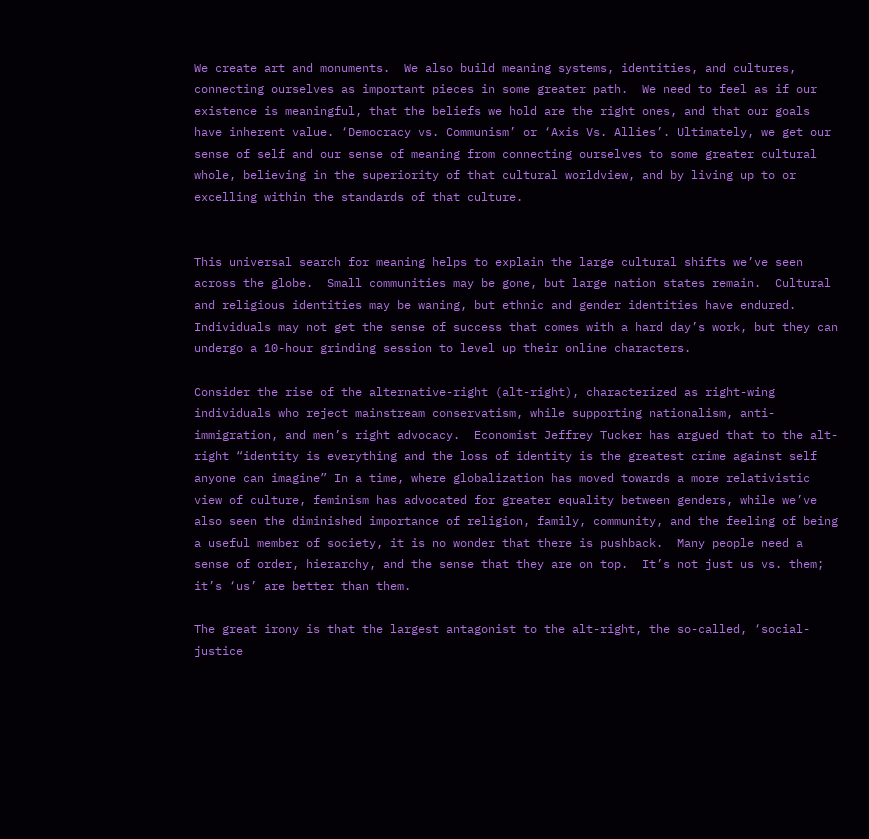We create art and monuments.  We also build meaning systems, identities, and cultures, connecting ourselves as important pieces in some greater path.  We need to feel as if our existence is meaningful, that the beliefs we hold are the right ones, and that our goals have inherent value. ‘Democracy vs. Communism’ or ‘Axis Vs. Allies’. Ultimately, we get our sense of self and our sense of meaning from connecting ourselves to some greater cultural whole, believing in the superiority of that cultural worldview, and by living up to or excelling within the standards of that culture.


This universal search for meaning helps to explain the large cultural shifts we’ve seen across the globe.  Small communities may be gone, but large nation states remain.  Cultural and religious identities may be waning, but ethnic and gender identities have endured.  Individuals may not get the sense of success that comes with a hard day’s work, but they can undergo a 10-hour grinding session to level up their online characters.

Consider the rise of the alternative-right (alt-right), characterized as right-wing individuals who reject mainstream conservatism, while supporting nationalism, anti-immigration, and men’s right advocacy.  Economist Jeffrey Tucker has argued that to the alt-right “identity is everything and the loss of identity is the greatest crime against self anyone can imagine” In a time, where globalization has moved towards a more relativistic view of culture, feminism has advocated for greater equality between genders, while we’ve also seen the diminished importance of religion, family, community, and the feeling of being a useful member of society, it is no wonder that there is pushback.  Many people need a sense of order, hierarchy, and the sense that they are on top.  It’s not just us vs. them; it’s ‘us’ are better than them.

The great irony is that the largest antagonist to the alt-right, the so-called, ‘social-justice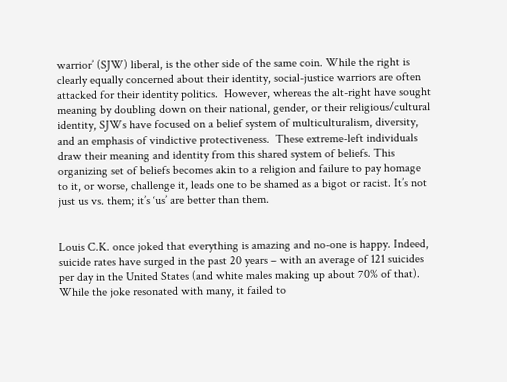warrior’ (SJW) liberal, is the other side of the same coin. While the right is clearly equally concerned about their identity, social-justice warriors are often attacked for their identity politics.  However, whereas the alt-right have sought meaning by doubling down on their national, gender, or their religious/cultural identity, SJWs have focused on a belief system of multiculturalism, diversity, and an emphasis of vindictive protectiveness.  These extreme-left individuals draw their meaning and identity from this shared system of beliefs. This organizing set of beliefs becomes akin to a religion and failure to pay homage to it, or worse, challenge it, leads one to be shamed as a bigot or racist. It’s not just us vs. them; it’s ‘us’ are better than them.


Louis C.K. once joked that everything is amazing and no-one is happy. Indeed, suicide rates have surged in the past 20 years – with an average of 121 suicides per day in the United States (and white males making up about 70% of that). While the joke resonated with many, it failed to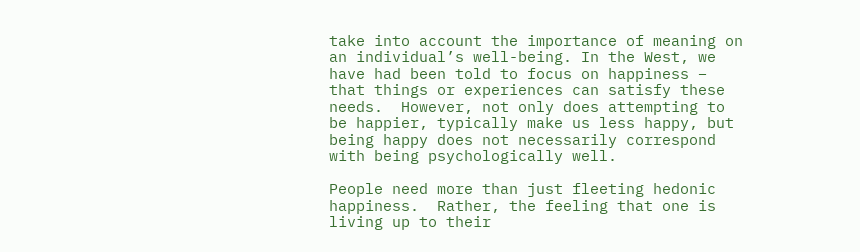take into account the importance of meaning on an individual’s well-being. In the West, we have had been told to focus on happiness – that things or experiences can satisfy these needs.  However, not only does attempting to be happier, typically make us less happy, but being happy does not necessarily correspond with being psychologically well.

People need more than just fleeting hedonic happiness.  Rather, the feeling that one is living up to their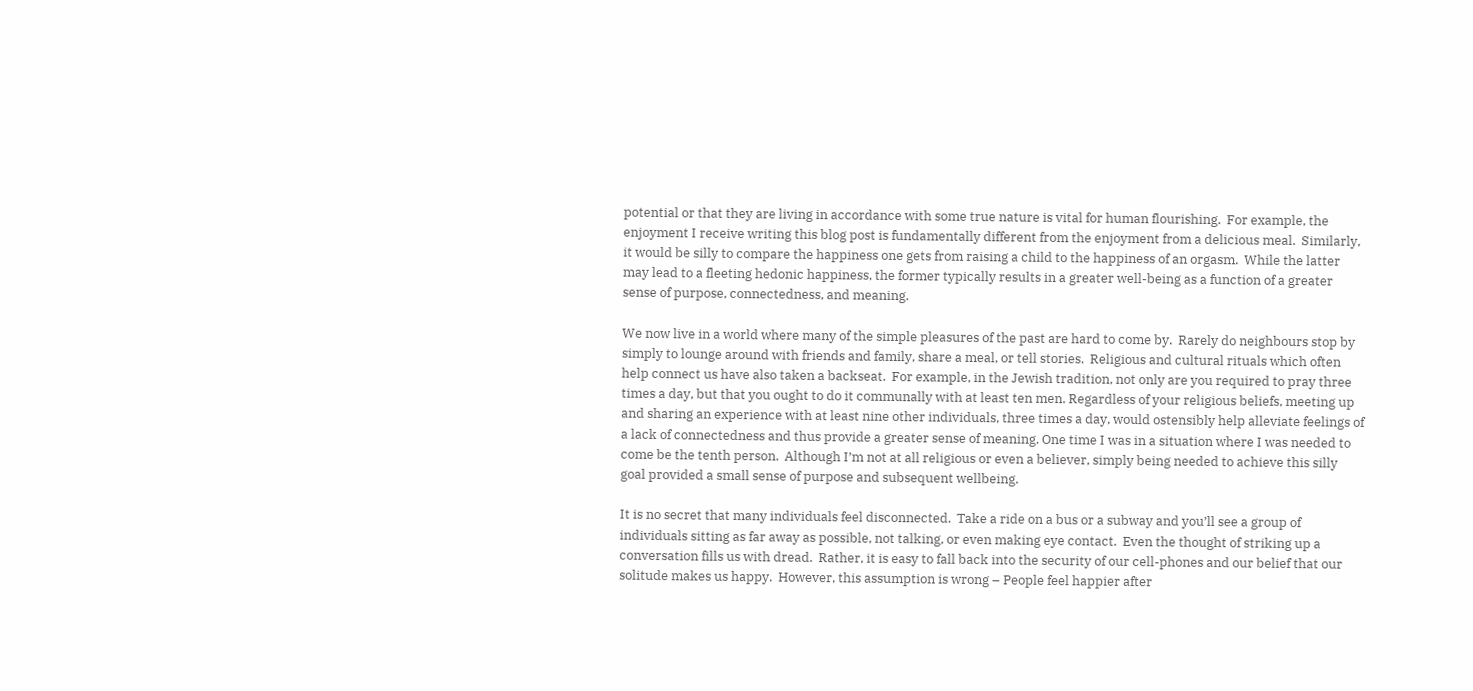potential or that they are living in accordance with some true nature is vital for human flourishing.  For example, the enjoyment I receive writing this blog post is fundamentally different from the enjoyment from a delicious meal.  Similarly, it would be silly to compare the happiness one gets from raising a child to the happiness of an orgasm.  While the latter may lead to a fleeting hedonic happiness, the former typically results in a greater well-being as a function of a greater sense of purpose, connectedness, and meaning.

We now live in a world where many of the simple pleasures of the past are hard to come by.  Rarely do neighbours stop by simply to lounge around with friends and family, share a meal, or tell stories.  Religious and cultural rituals which often help connect us have also taken a backseat.  For example, in the Jewish tradition, not only are you required to pray three times a day, but that you ought to do it communally with at least ten men. Regardless of your religious beliefs, meeting up and sharing an experience with at least nine other individuals, three times a day, would ostensibly help alleviate feelings of a lack of connectedness and thus provide a greater sense of meaning. One time I was in a situation where I was needed to come be the tenth person.  Although I’m not at all religious or even a believer, simply being needed to achieve this silly goal provided a small sense of purpose and subsequent wellbeing.

It is no secret that many individuals feel disconnected.  Take a ride on a bus or a subway and you’ll see a group of individuals sitting as far away as possible, not talking, or even making eye contact.  Even the thought of striking up a conversation fills us with dread.  Rather, it is easy to fall back into the security of our cell-phones and our belief that our solitude makes us happy.  However, this assumption is wrong – People feel happier after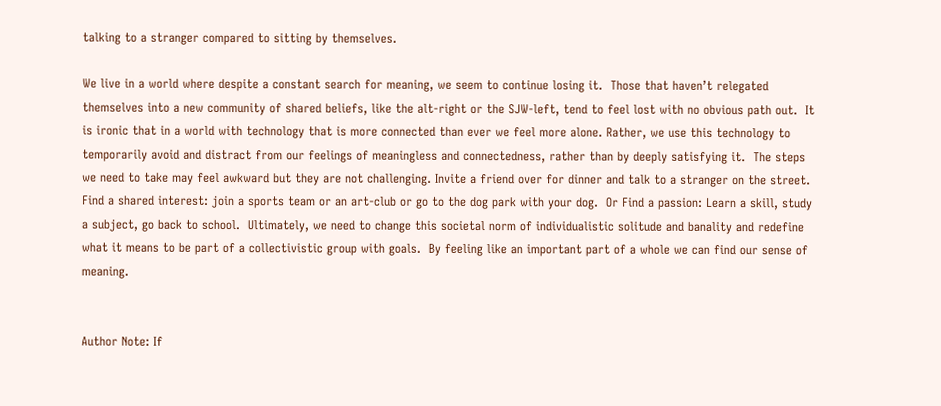talking to a stranger compared to sitting by themselves.

We live in a world where despite a constant search for meaning, we seem to continue losing it.  Those that haven’t relegated themselves into a new community of shared beliefs, like the alt-right or the SJW-left, tend to feel lost with no obvious path out.  It is ironic that in a world with technology that is more connected than ever we feel more alone. Rather, we use this technology to temporarily avoid and distract from our feelings of meaningless and connectedness, rather than by deeply satisfying it.  The steps we need to take may feel awkward but they are not challenging. Invite a friend over for dinner and talk to a stranger on the street.  Find a shared interest: join a sports team or an art-club or go to the dog park with your dog.  Or Find a passion: Learn a skill, study a subject, go back to school.  Ultimately, we need to change this societal norm of individualistic solitude and banality and redefine what it means to be part of a collectivistic group with goals.  By feeling like an important part of a whole we can find our sense of meaning.


Author Note: If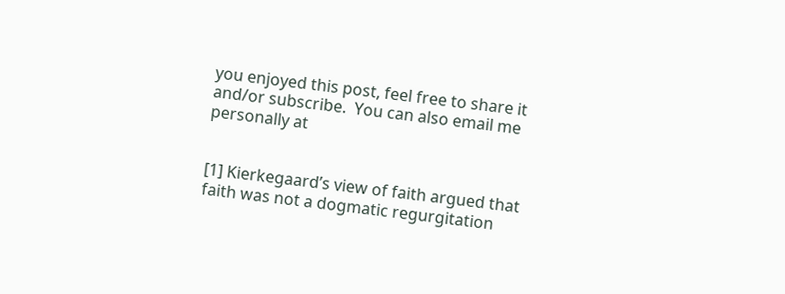you enjoyed this post, feel free to share it and/or subscribe.  You can also email me personally at


[1] Kierkegaard’s view of faith argued that faith was not a dogmatic regurgitation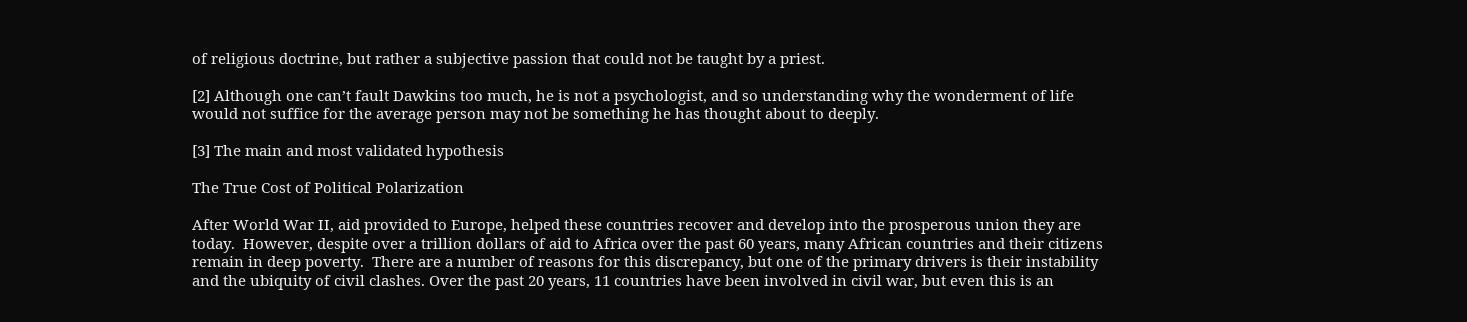of religious doctrine, but rather a subjective passion that could not be taught by a priest.

[2] Although one can’t fault Dawkins too much, he is not a psychologist, and so understanding why the wonderment of life would not suffice for the average person may not be something he has thought about to deeply.

[3] The main and most validated hypothesis

The True Cost of Political Polarization

After World War II, aid provided to Europe, helped these countries recover and develop into the prosperous union they are today.  However, despite over a trillion dollars of aid to Africa over the past 60 years, many African countries and their citizens remain in deep poverty.  There are a number of reasons for this discrepancy, but one of the primary drivers is their instability and the ubiquity of civil clashes. Over the past 20 years, 11 countries have been involved in civil war, but even this is an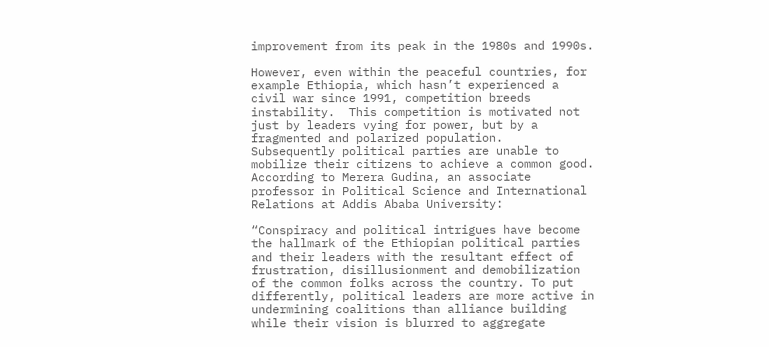improvement from its peak in the 1980s and 1990s.

However, even within the peaceful countries, for example Ethiopia, which hasn’t experienced a civil war since 1991, competition breeds instability.  This competition is motivated not just by leaders vying for power, but by a fragmented and polarized population.  Subsequently political parties are unable to mobilize their citizens to achieve a common good.  According to Merera Gudina, an associate professor in Political Science and International Relations at Addis Ababa University:

“Conspiracy and political intrigues have become the hallmark of the Ethiopian political parties and their leaders with the resultant effect of frustration, disillusionment and demobilization of the common folks across the country. To put differently, political leaders are more active in undermining coalitions than alliance building while their vision is blurred to aggregate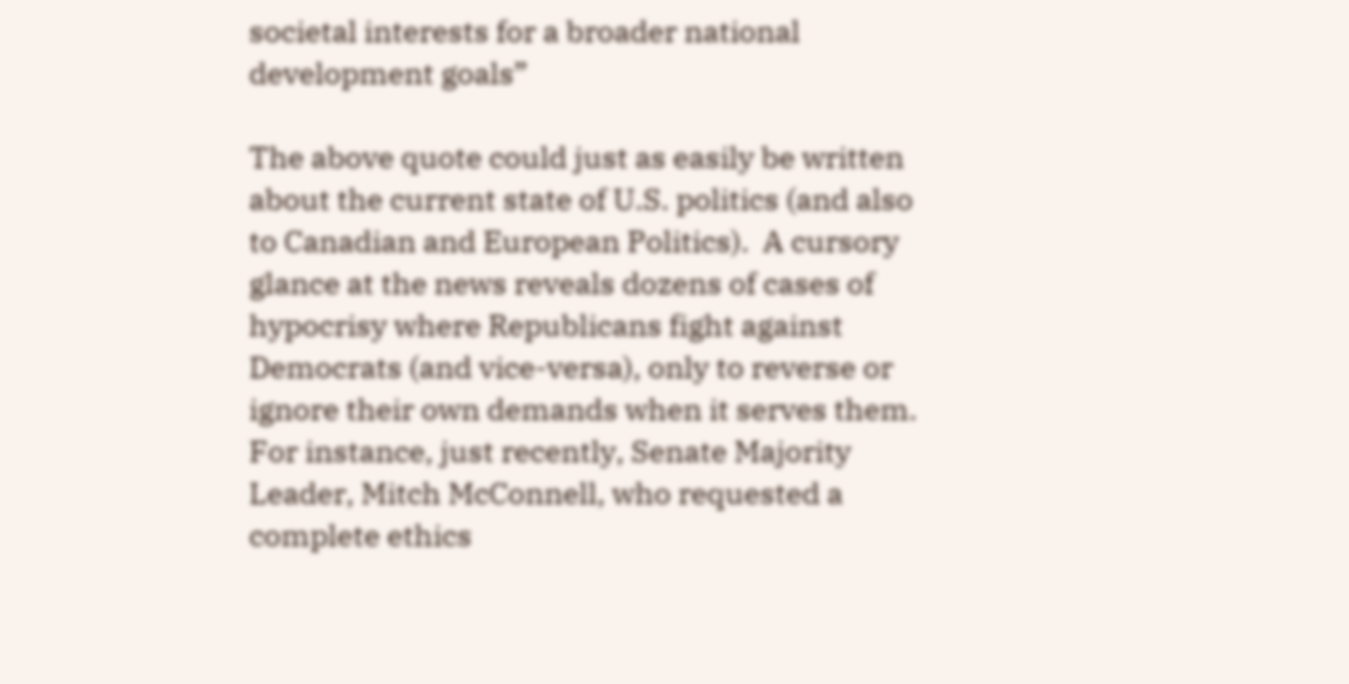societal interests for a broader national development goals”

The above quote could just as easily be written about the current state of U.S. politics (and also to Canadian and European Politics).  A cursory glance at the news reveals dozens of cases of hypocrisy where Republicans fight against Democrats (and vice-versa), only to reverse or ignore their own demands when it serves them.  For instance, just recently, Senate Majority Leader, Mitch McConnell, who requested a complete ethics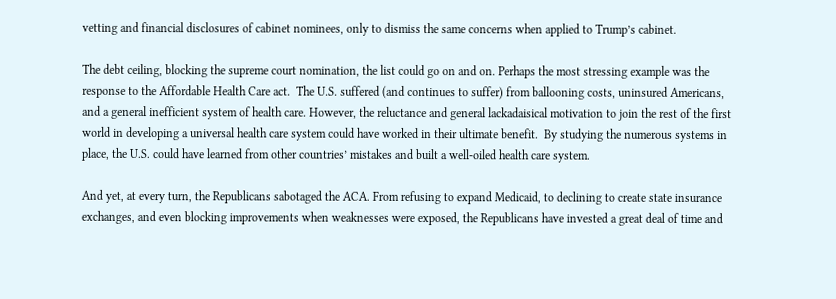vetting and financial disclosures of cabinet nominees, only to dismiss the same concerns when applied to Trump’s cabinet.

The debt ceiling, blocking the supreme court nomination, the list could go on and on. Perhaps the most stressing example was the response to the Affordable Health Care act.  The U.S. suffered (and continues to suffer) from ballooning costs, uninsured Americans, and a general inefficient system of health care. However, the reluctance and general lackadaisical motivation to join the rest of the first world in developing a universal health care system could have worked in their ultimate benefit.  By studying the numerous systems in place, the U.S. could have learned from other countries’ mistakes and built a well-oiled health care system.

And yet, at every turn, the Republicans sabotaged the ACA. From refusing to expand Medicaid, to declining to create state insurance exchanges, and even blocking improvements when weaknesses were exposed, the Republicans have invested a great deal of time and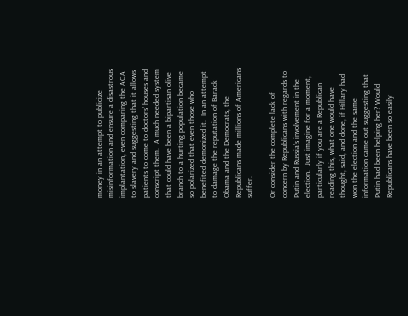money in an attempt to publicize misinformation and ensure a disastrous implantation, even comparing the ACA to slavery and suggesting that it allows patients to come to doctors’ houses and conscript them.  A much needed system that could have been a bipartisan olive branch to a hurting population became so polarized that even those who benefited demonized it.  In an attempt to damage the reputation of Barack Obama and the Democrats, the Republicans made millions of Americans suffer.

Or consider the complete lack of concern by Republicans with regards to Putin and Russia’s involvement in the election.  Just imagine for a moment, particularly if you are a Republican reading this, what one would have thought, said, and done, if Hillary had won the election and the same information came out suggesting that Putin had been helping her? Would Republicans have been so easily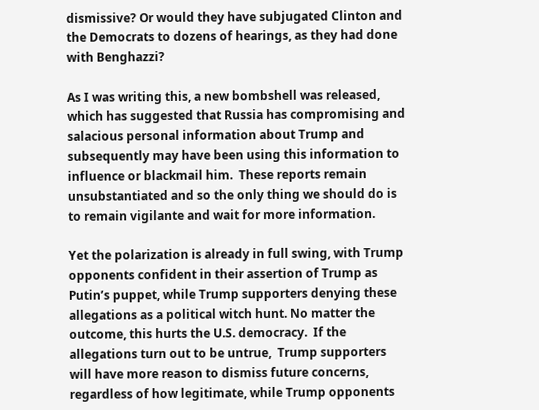dismissive? Or would they have subjugated Clinton and the Democrats to dozens of hearings, as they had done with Benghazzi?

As I was writing this, a new bombshell was released, which has suggested that Russia has compromising and salacious personal information about Trump and subsequently may have been using this information to influence or blackmail him.  These reports remain unsubstantiated and so the only thing we should do is to remain vigilante and wait for more information.

Yet the polarization is already in full swing, with Trump opponents confident in their assertion of Trump as Putin’s puppet, while Trump supporters denying these allegations as a political witch hunt. No matter the outcome, this hurts the U.S. democracy.  If the allegations turn out to be untrue,  Trump supporters will have more reason to dismiss future concerns, regardless of how legitimate, while Trump opponents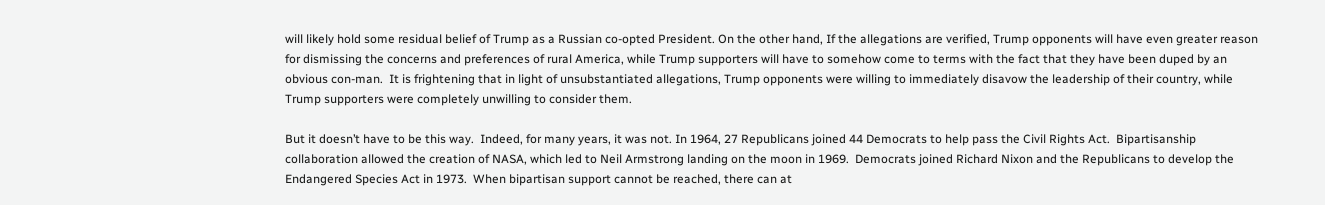will likely hold some residual belief of Trump as a Russian co-opted President. On the other hand, If the allegations are verified, Trump opponents will have even greater reason for dismissing the concerns and preferences of rural America, while Trump supporters will have to somehow come to terms with the fact that they have been duped by an obvious con-man.  It is frightening that in light of unsubstantiated allegations, Trump opponents were willing to immediately disavow the leadership of their country, while Trump supporters were completely unwilling to consider them.

But it doesn’t have to be this way.  Indeed, for many years, it was not. In 1964, 27 Republicans joined 44 Democrats to help pass the Civil Rights Act.  Bipartisanship collaboration allowed the creation of NASA, which led to Neil Armstrong landing on the moon in 1969.  Democrats joined Richard Nixon and the Republicans to develop the Endangered Species Act in 1973.  When bipartisan support cannot be reached, there can at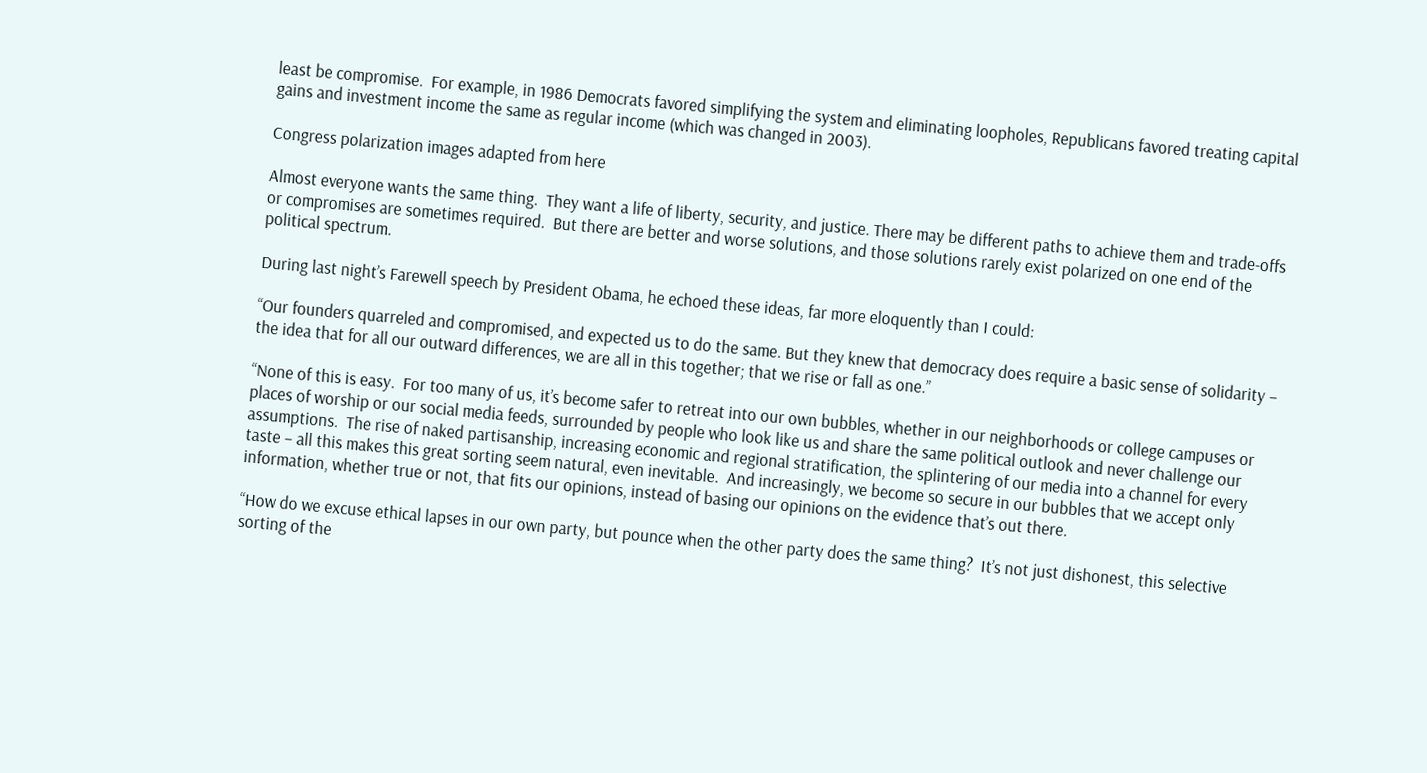least be compromise.  For example, in 1986 Democrats favored simplifying the system and eliminating loopholes, Republicans favored treating capital gains and investment income the same as regular income (which was changed in 2003).

Congress polarization images adapted from here

Almost everyone wants the same thing.  They want a life of liberty, security, and justice. There may be different paths to achieve them and trade-offs or compromises are sometimes required.  But there are better and worse solutions, and those solutions rarely exist polarized on one end of the political spectrum.

During last night’s Farewell speech by President Obama, he echoed these ideas, far more eloquently than I could:

“Our founders quarreled and compromised, and expected us to do the same. But they knew that democracy does require a basic sense of solidarity – the idea that for all our outward differences, we are all in this together; that we rise or fall as one.”

“None of this is easy.  For too many of us, it’s become safer to retreat into our own bubbles, whether in our neighborhoods or college campuses or places of worship or our social media feeds, surrounded by people who look like us and share the same political outlook and never challenge our assumptions.  The rise of naked partisanship, increasing economic and regional stratification, the splintering of our media into a channel for every taste – all this makes this great sorting seem natural, even inevitable.  And increasingly, we become so secure in our bubbles that we accept only information, whether true or not, that fits our opinions, instead of basing our opinions on the evidence that’s out there.

“How do we excuse ethical lapses in our own party, but pounce when the other party does the same thing?  It’s not just dishonest, this selective sorting of the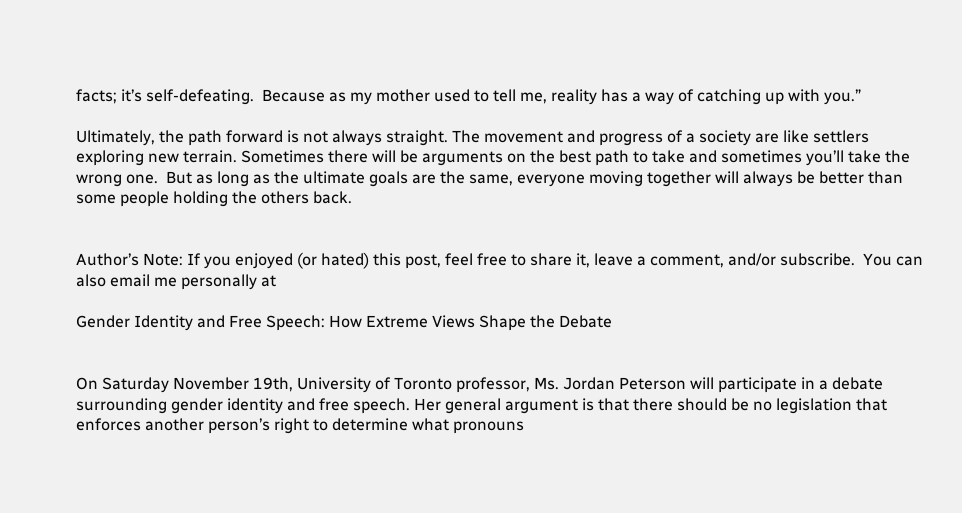facts; it’s self-defeating.  Because as my mother used to tell me, reality has a way of catching up with you.”

Ultimately, the path forward is not always straight. The movement and progress of a society are like settlers exploring new terrain. Sometimes there will be arguments on the best path to take and sometimes you’ll take the wrong one.  But as long as the ultimate goals are the same, everyone moving together will always be better than some people holding the others back.


Author’s Note: If you enjoyed (or hated) this post, feel free to share it, leave a comment, and/or subscribe.  You can also email me personally at

Gender Identity and Free Speech: How Extreme Views Shape the Debate


On Saturday November 19th, University of Toronto professor, Ms. Jordan Peterson will participate in a debate surrounding gender identity and free speech. Her general argument is that there should be no legislation that enforces another person’s right to determine what pronouns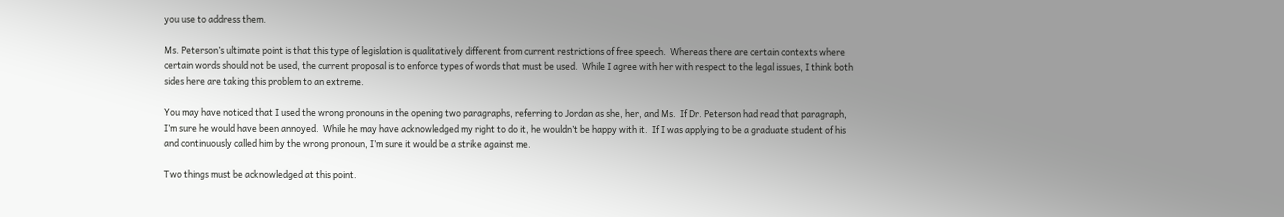you use to address them.

Ms. Peterson’s ultimate point is that this type of legislation is qualitatively different from current restrictions of free speech.  Whereas there are certain contexts where certain words should not be used, the current proposal is to enforce types of words that must be used.  While I agree with her with respect to the legal issues, I think both sides here are taking this problem to an extreme.

You may have noticed that I used the wrong pronouns in the opening two paragraphs, referring to Jordan as she, her, and Ms.  If Dr. Peterson had read that paragraph, I’m sure he would have been annoyed.  While he may have acknowledged my right to do it, he wouldn’t be happy with it.  If I was applying to be a graduate student of his and continuously called him by the wrong pronoun, I’m sure it would be a strike against me.

Two things must be acknowledged at this point.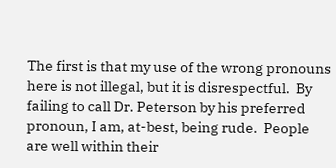The first is that my use of the wrong pronouns here is not illegal, but it is disrespectful.  By failing to call Dr. Peterson by his preferred pronoun, I am, at-best, being rude.  People are well within their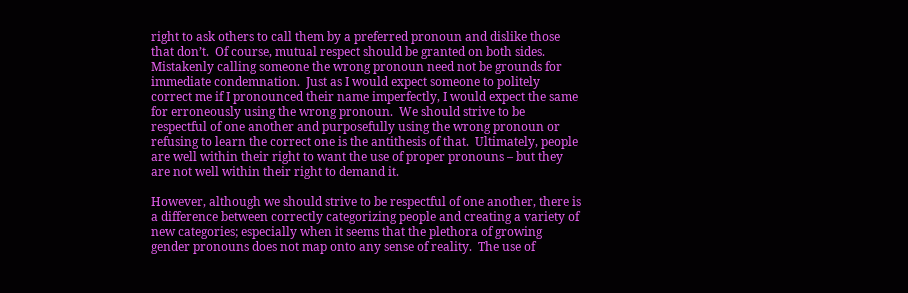right to ask others to call them by a preferred pronoun and dislike those that don’t.  Of course, mutual respect should be granted on both sides.  Mistakenly calling someone the wrong pronoun need not be grounds for immediate condemnation.  Just as I would expect someone to politely correct me if I pronounced their name imperfectly, I would expect the same for erroneously using the wrong pronoun.  We should strive to be respectful of one another and purposefully using the wrong pronoun or refusing to learn the correct one is the antithesis of that.  Ultimately, people are well within their right to want the use of proper pronouns – but they are not well within their right to demand it.

However, although we should strive to be respectful of one another, there is a difference between correctly categorizing people and creating a variety of new categories; especially when it seems that the plethora of growing gender pronouns does not map onto any sense of reality.  The use of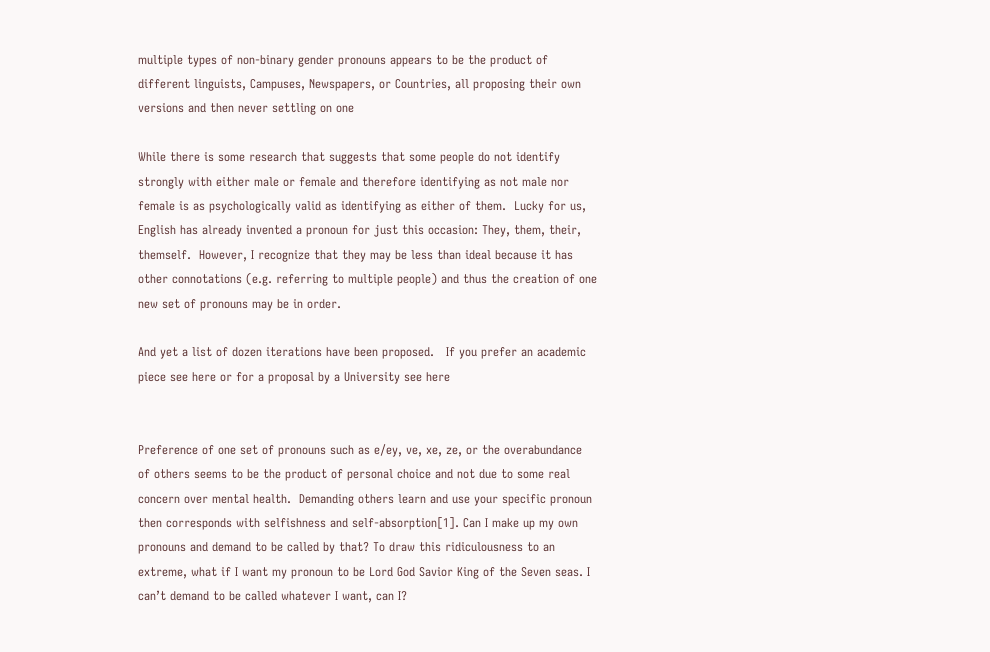multiple types of non-binary gender pronouns appears to be the product of different linguists, Campuses, Newspapers, or Countries, all proposing their own versions and then never settling on one

While there is some research that suggests that some people do not identify strongly with either male or female and therefore identifying as not male nor female is as psychologically valid as identifying as either of them.  Lucky for us, English has already invented a pronoun for just this occasion: They, them, their, themself.  However, I recognize that they may be less than ideal because it has other connotations (e.g. referring to multiple people) and thus the creation of one new set of pronouns may be in order.

And yet a list of dozen iterations have been proposed.   If you prefer an academic piece see here or for a proposal by a University see here


Preference of one set of pronouns such as e/ey, ve, xe, ze, or the overabundance of others seems to be the product of personal choice and not due to some real concern over mental health.  Demanding others learn and use your specific pronoun then corresponds with selfishness and self-absorption[1]. Can I make up my own pronouns and demand to be called by that? To draw this ridiculousness to an extreme, what if I want my pronoun to be Lord God Savior King of the Seven seas. I can’t demand to be called whatever I want, can I?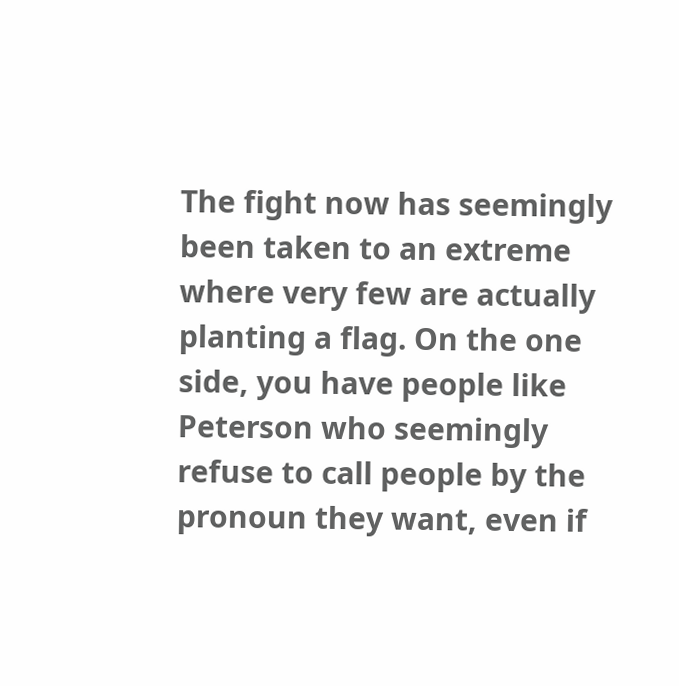The fight now has seemingly been taken to an extreme where very few are actually planting a flag. On the one side, you have people like Peterson who seemingly refuse to call people by the pronoun they want, even if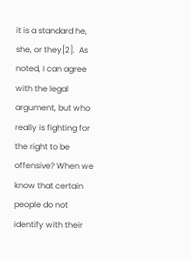it is a standard he, she, or they[2].  As noted, I can agree with the legal argument, but who really is fighting for the right to be offensive? When we know that certain people do not identify with their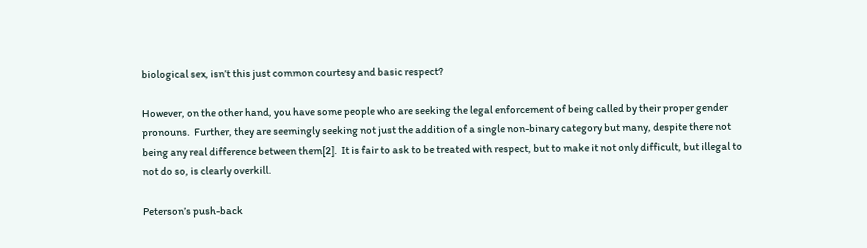biological sex, isn’t this just common courtesy and basic respect?

However, on the other hand, you have some people who are seeking the legal enforcement of being called by their proper gender pronouns.  Further, they are seemingly seeking not just the addition of a single non-binary category but many, despite there not being any real difference between them[2].  It is fair to ask to be treated with respect, but to make it not only difficult, but illegal to not do so, is clearly overkill.

Peterson’s push-back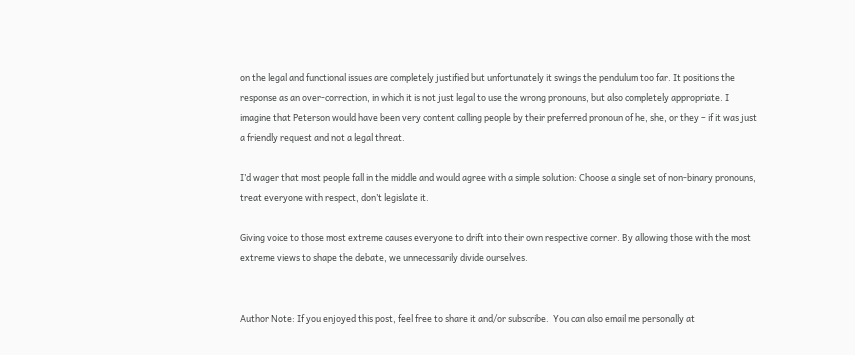on the legal and functional issues are completely justified but unfortunately it swings the pendulum too far. It positions the response as an over-correction, in which it is not just legal to use the wrong pronouns, but also completely appropriate. I imagine that Peterson would have been very content calling people by their preferred pronoun of he, she, or they – if it was just a friendly request and not a legal threat.

I’d wager that most people fall in the middle and would agree with a simple solution: Choose a single set of non-binary pronouns, treat everyone with respect, don’t legislate it.

Giving voice to those most extreme causes everyone to drift into their own respective corner. By allowing those with the most extreme views to shape the debate, we unnecessarily divide ourselves.


Author Note: If you enjoyed this post, feel free to share it and/or subscribe.  You can also email me personally at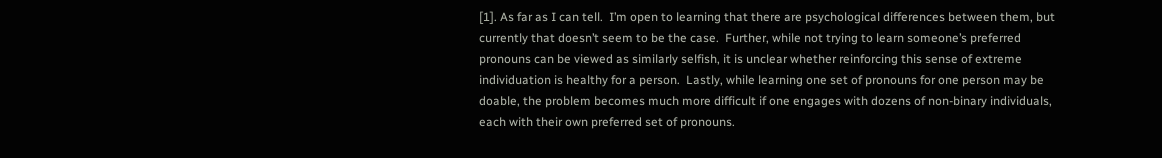[1]. As far as I can tell.  I’m open to learning that there are psychological differences between them, but currently that doesn’t seem to be the case.  Further, while not trying to learn someone’s preferred pronouns can be viewed as similarly selfish, it is unclear whether reinforcing this sense of extreme individuation is healthy for a person.  Lastly, while learning one set of pronouns for one person may be doable, the problem becomes much more difficult if one engages with dozens of non-binary individuals, each with their own preferred set of pronouns.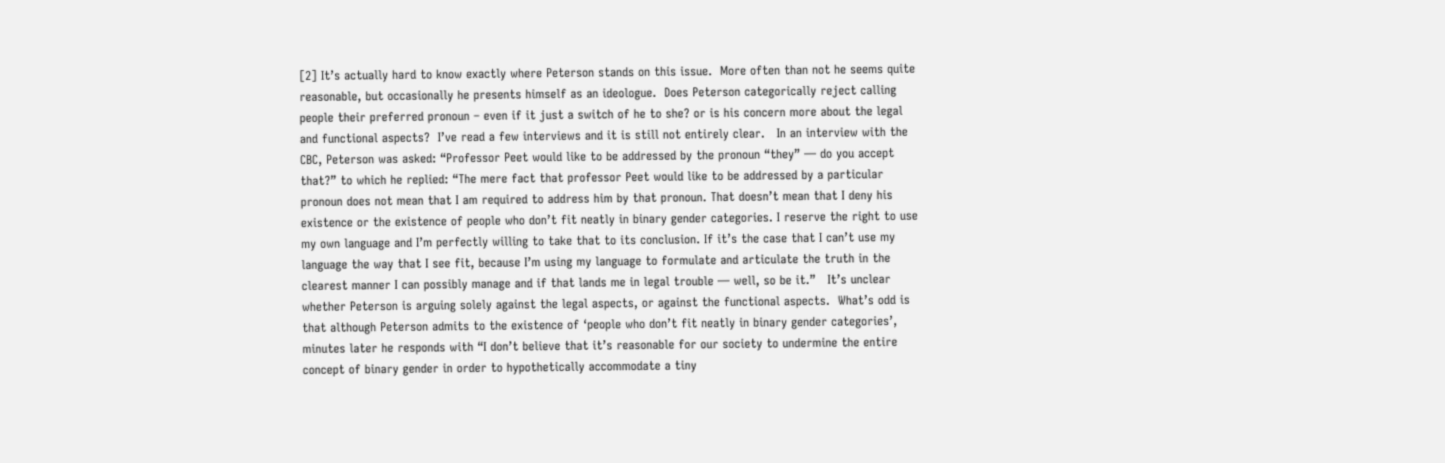[2] It’s actually hard to know exactly where Peterson stands on this issue.  More often than not he seems quite reasonable, but occasionally he presents himself as an ideologue.  Does Peterson categorically reject calling people their preferred pronoun – even if it just a switch of he to she? or is his concern more about the legal and functional aspects?  I’ve read a few interviews and it is still not entirely clear.   In an interview with the CBC, Peterson was asked: “Professor Peet would like to be addressed by the pronoun “they” — do you accept that?” to which he replied: “The mere fact that professor Peet would like to be addressed by a particular pronoun does not mean that I am required to address him by that pronoun. That doesn’t mean that I deny his existence or the existence of people who don’t fit neatly in binary gender categories. I reserve the right to use my own language and I’m perfectly willing to take that to its conclusion. If it’s the case that I can’t use my language the way that I see fit, because I’m using my language to formulate and articulate the truth in the clearest manner I can possibly manage and if that lands me in legal trouble — well, so be it.”   It’s unclear whether Peterson is arguing solely against the legal aspects, or against the functional aspects.  What’s odd is that although Peterson admits to the existence of ‘people who don’t fit neatly in binary gender categories’, minutes later he responds with “I don’t believe that it’s reasonable for our society to undermine the entire concept of binary gender in order to hypothetically accommodate a tiny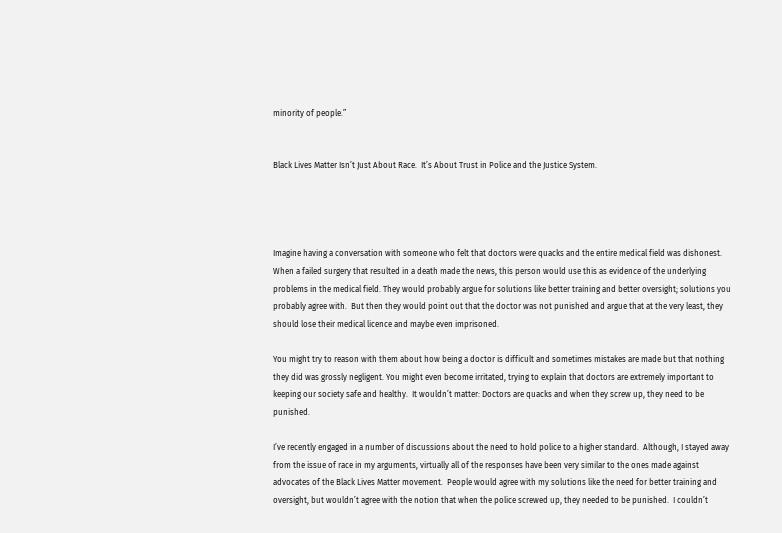minority of people.”


Black Lives Matter Isn’t Just About Race.  It’s About Trust in Police and the Justice System.




Imagine having a conversation with someone who felt that doctors were quacks and the entire medical field was dishonest.  When a failed surgery that resulted in a death made the news, this person would use this as evidence of the underlying problems in the medical field. They would probably argue for solutions like better training and better oversight; solutions you probably agree with.  But then they would point out that the doctor was not punished and argue that at the very least, they should lose their medical licence and maybe even imprisoned.

You might try to reason with them about how being a doctor is difficult and sometimes mistakes are made but that nothing they did was grossly negligent. You might even become irritated, trying to explain that doctors are extremely important to keeping our society safe and healthy.  It wouldn’t matter: Doctors are quacks and when they screw up, they need to be punished.

I’ve recently engaged in a number of discussions about the need to hold police to a higher standard.  Although, I stayed away from the issue of race in my arguments, virtually all of the responses have been very similar to the ones made against advocates of the Black Lives Matter movement.  People would agree with my solutions like the need for better training and oversight, but wouldn’t agree with the notion that when the police screwed up, they needed to be punished.  I couldn’t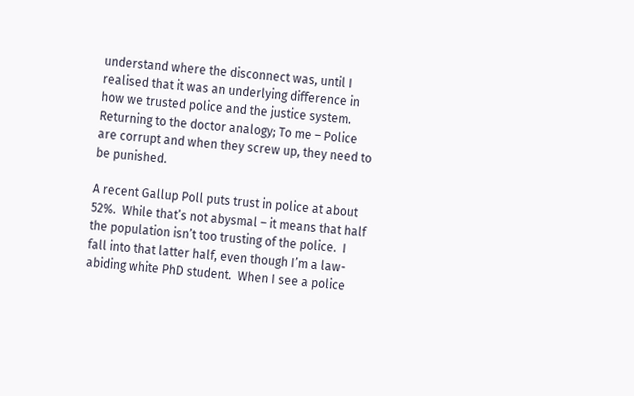understand where the disconnect was, until I realised that it was an underlying difference in how we trusted police and the justice system.  Returning to the doctor analogy; To me – Police are corrupt and when they screw up, they need to be punished.

A recent Gallup Poll puts trust in police at about 52%.  While that’s not abysmal – it means that half the population isn’t too trusting of the police.  I fall into that latter half, even though I’m a law-abiding white PhD student.  When I see a police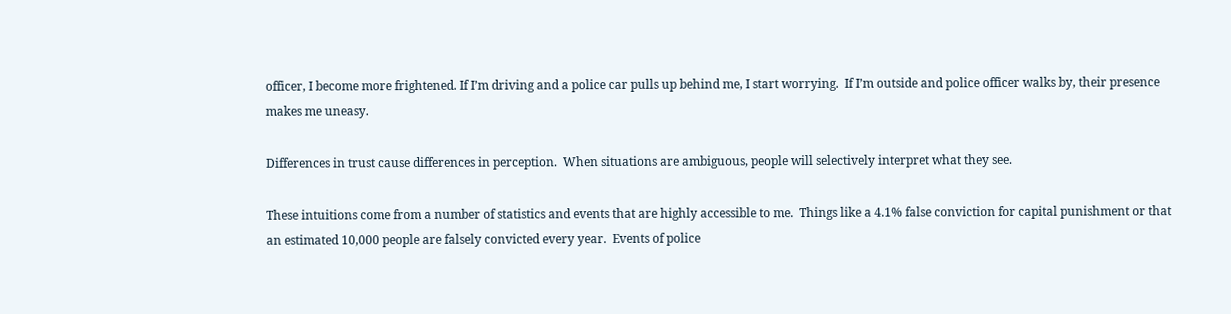officer, I become more frightened. If I’m driving and a police car pulls up behind me, I start worrying.  If I’m outside and police officer walks by, their presence makes me uneasy.

Differences in trust cause differences in perception.  When situations are ambiguous, people will selectively interpret what they see.

These intuitions come from a number of statistics and events that are highly accessible to me.  Things like a 4.1% false conviction for capital punishment or that an estimated 10,000 people are falsely convicted every year.  Events of police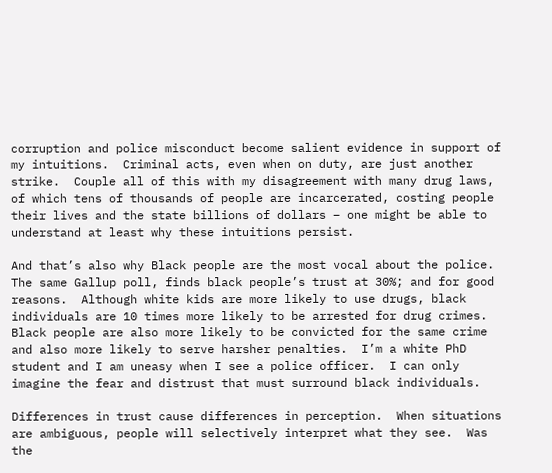corruption and police misconduct become salient evidence in support of my intuitions.  Criminal acts, even when on duty, are just another strike.  Couple all of this with my disagreement with many drug laws, of which tens of thousands of people are incarcerated, costing people their lives and the state billions of dollars – one might be able to understand at least why these intuitions persist.

And that’s also why Black people are the most vocal about the police.  The same Gallup poll, finds black people’s trust at 30%; and for good reasons.  Although white kids are more likely to use drugs, black individuals are 10 times more likely to be arrested for drug crimes.  Black people are also more likely to be convicted for the same crime and also more likely to serve harsher penalties.  I’m a white PhD student and I am uneasy when I see a police officer.  I can only imagine the fear and distrust that must surround black individuals.

Differences in trust cause differences in perception.  When situations are ambiguous, people will selectively interpret what they see.  Was the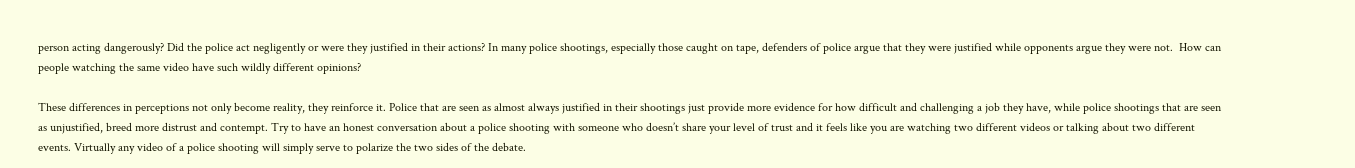person acting dangerously? Did the police act negligently or were they justified in their actions? In many police shootings, especially those caught on tape, defenders of police argue that they were justified while opponents argue they were not.  How can people watching the same video have such wildly different opinions?

These differences in perceptions not only become reality, they reinforce it. Police that are seen as almost always justified in their shootings just provide more evidence for how difficult and challenging a job they have, while police shootings that are seen as unjustified, breed more distrust and contempt. Try to have an honest conversation about a police shooting with someone who doesn’t share your level of trust and it feels like you are watching two different videos or talking about two different events. Virtually any video of a police shooting will simply serve to polarize the two sides of the debate.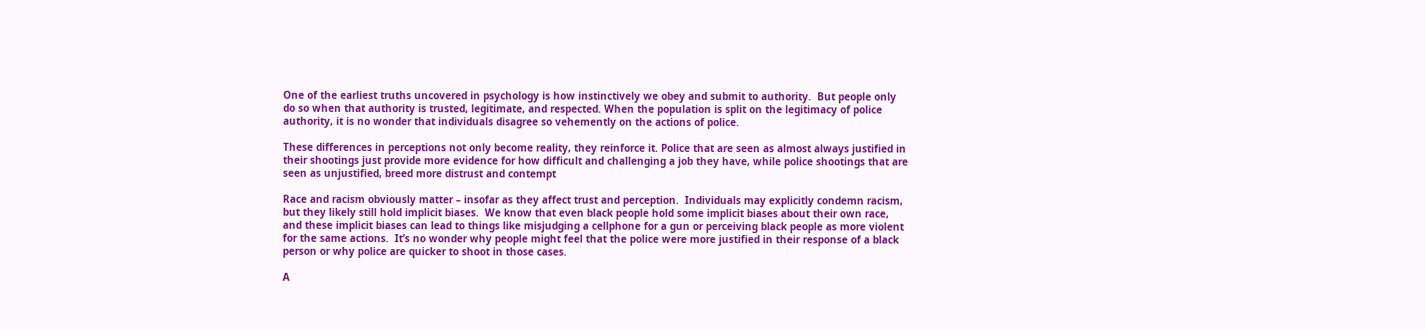One of the earliest truths uncovered in psychology is how instinctively we obey and submit to authority.  But people only do so when that authority is trusted, legitimate, and respected. When the population is split on the legitimacy of police authority, it is no wonder that individuals disagree so vehemently on the actions of police.

These differences in perceptions not only become reality, they reinforce it. Police that are seen as almost always justified in their shootings just provide more evidence for how difficult and challenging a job they have, while police shootings that are seen as unjustified, breed more distrust and contempt

Race and racism obviously matter – insofar as they affect trust and perception.  Individuals may explicitly condemn racism, but they likely still hold implicit biases.  We know that even black people hold some implicit biases about their own race, and these implicit biases can lead to things like misjudging a cellphone for a gun or perceiving black people as more violent for the same actions.  It’s no wonder why people might feel that the police were more justified in their response of a black person or why police are quicker to shoot in those cases.

A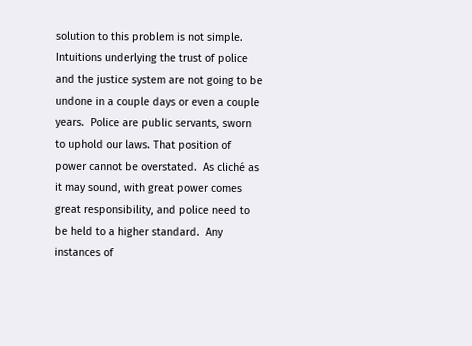solution to this problem is not simple.  Intuitions underlying the trust of police and the justice system are not going to be undone in a couple days or even a couple years.  Police are public servants, sworn to uphold our laws. That position of power cannot be overstated.  As cliché as it may sound, with great power comes great responsibility, and police need to be held to a higher standard.  Any instances of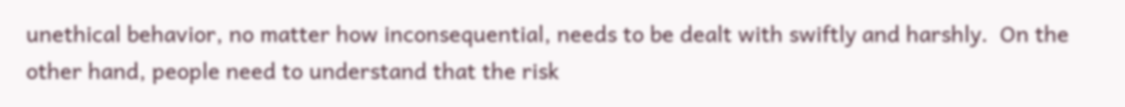unethical behavior, no matter how inconsequential, needs to be dealt with swiftly and harshly.  On the other hand, people need to understand that the risk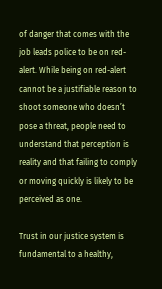of danger that comes with the job leads police to be on red-alert. While being on red-alert cannot be a justifiable reason to shoot someone who doesn’t pose a threat, people need to understand that perception is reality and that failing to comply or moving quickly is likely to be perceived as one.

Trust in our justice system is fundamental to a healthy,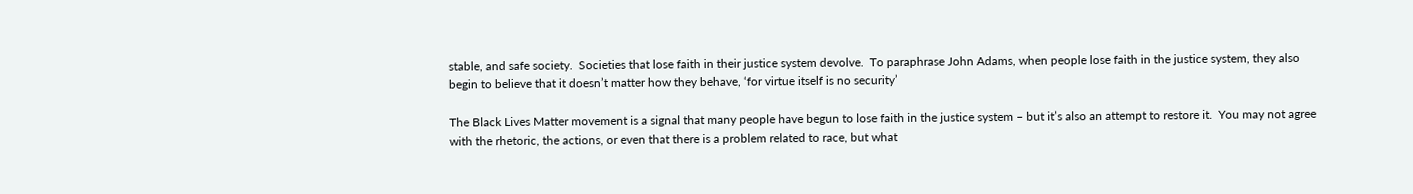stable, and safe society.  Societies that lose faith in their justice system devolve.  To paraphrase John Adams, when people lose faith in the justice system, they also begin to believe that it doesn’t matter how they behave, ‘for virtue itself is no security’

The Black Lives Matter movement is a signal that many people have begun to lose faith in the justice system – but it’s also an attempt to restore it.  You may not agree with the rhetoric, the actions, or even that there is a problem related to race, but what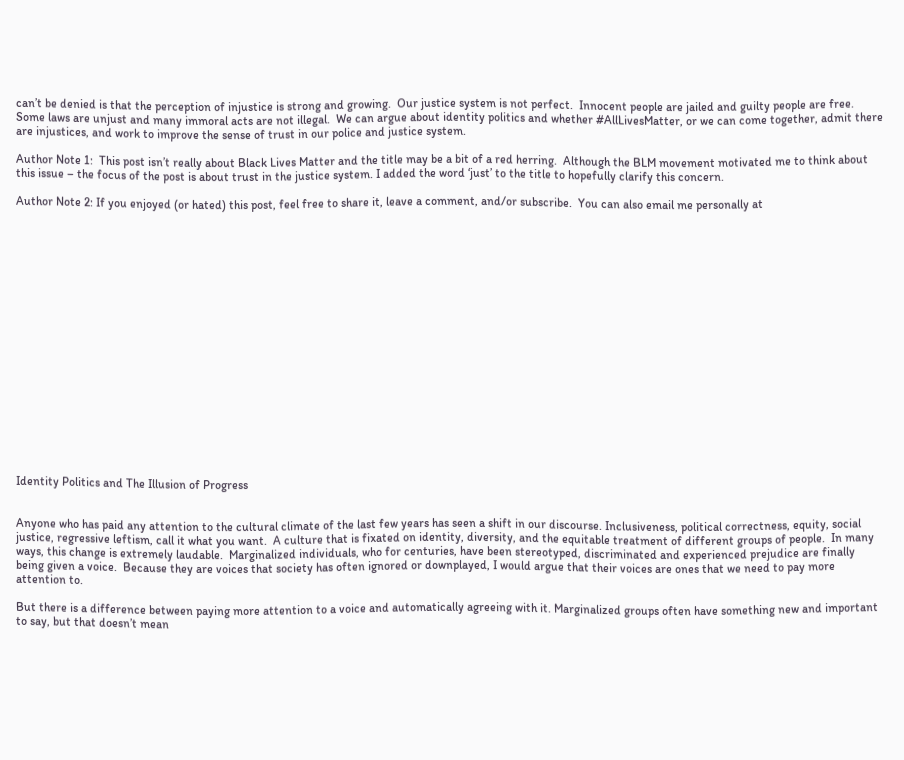can’t be denied is that the perception of injustice is strong and growing.  Our justice system is not perfect.  Innocent people are jailed and guilty people are free.  Some laws are unjust and many immoral acts are not illegal.  We can argue about identity politics and whether #AllLivesMatter, or we can come together, admit there are injustices, and work to improve the sense of trust in our police and justice system.

Author Note 1:  This post isn’t really about Black Lives Matter and the title may be a bit of a red herring.  Although the BLM movement motivated me to think about this issue – the focus of the post is about trust in the justice system. I added the word ‘just’ to the title to hopefully clarify this concern.

Author Note 2: If you enjoyed (or hated) this post, feel free to share it, leave a comment, and/or subscribe.  You can also email me personally at



















Identity Politics and The Illusion of Progress


Anyone who has paid any attention to the cultural climate of the last few years has seen a shift in our discourse. Inclusiveness, political correctness, equity, social justice, regressive leftism, call it what you want.  A culture that is fixated on identity, diversity, and the equitable treatment of different groups of people.  In many ways, this change is extremely laudable.  Marginalized individuals, who for centuries, have been stereotyped, discriminated and experienced prejudice are finally being given a voice.  Because they are voices that society has often ignored or downplayed, I would argue that their voices are ones that we need to pay more attention to.

But there is a difference between paying more attention to a voice and automatically agreeing with it. Marginalized groups often have something new and important to say, but that doesn’t mean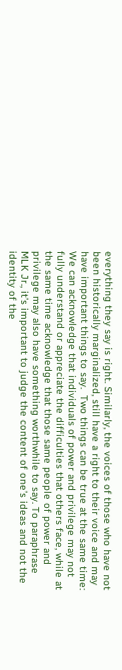everything they say is right. Similarly, the voices of those who have not been historically marginalized, still have a right to their voice and may have important things to say.  Two things can be true at the same time: We can acknowledge that individuals of power and privilege may not fully understand or appreciate the difficulties that others face, while at the same time acknowledge that those same people of power and privilege may also have something worthwhile to say. To paraphrase MLK Jr., it’s important to judge the content of one’s ideas and not the identity of the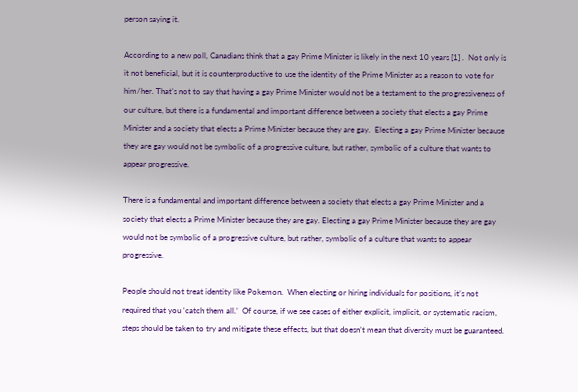person saying it.

According to a new poll, Canadians think that a gay Prime Minister is likely in the next 10 years [1] .  Not only is it not beneficial, but it is counterproductive to use the identity of the Prime Minister as a reason to vote for him/her. That’s not to say that having a gay Prime Minister would not be a testament to the progressiveness of our culture, but there is a fundamental and important difference between a society that elects a gay Prime Minister and a society that elects a Prime Minister because they are gay.  Electing a gay Prime Minister because they are gay would not be symbolic of a progressive culture, but rather, symbolic of a culture that wants to appear progressive.

There is a fundamental and important difference between a society that elects a gay Prime Minister and a society that elects a Prime Minister because they are gay. Electing a gay Prime Minister because they are gay would not be symbolic of a progressive culture, but rather, symbolic of a culture that wants to appear progressive.

People should not treat identity like Pokemon.  When electing or hiring individuals for positions, it’s not required that you ‘catch them all.’  Of course, if we see cases of either explicit, implicit, or systematic racism, steps should be taken to try and mitigate these effects, but that doesn’t mean that diversity must be guaranteed.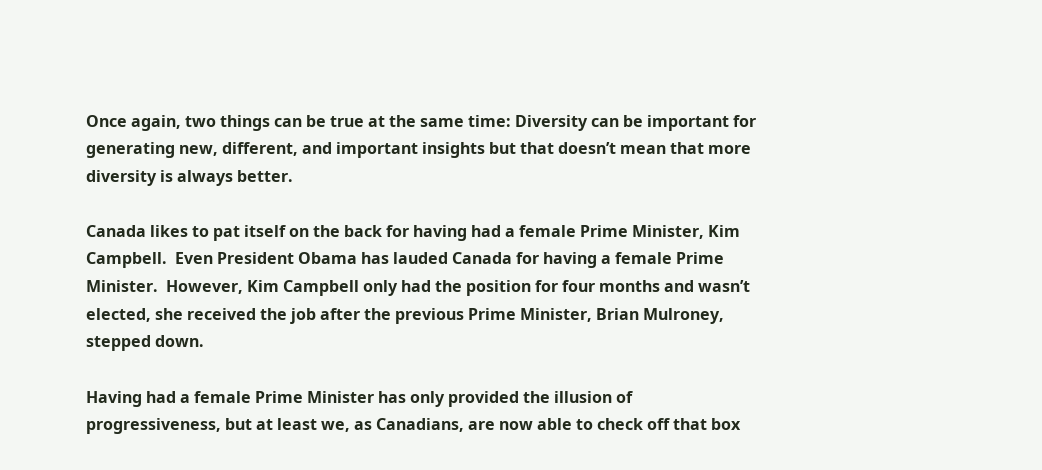Once again, two things can be true at the same time: Diversity can be important for generating new, different, and important insights but that doesn’t mean that more diversity is always better.

Canada likes to pat itself on the back for having had a female Prime Minister, Kim Campbell.  Even President Obama has lauded Canada for having a female Prime Minister.  However, Kim Campbell only had the position for four months and wasn’t elected, she received the job after the previous Prime Minister, Brian Mulroney, stepped down.

Having had a female Prime Minister has only provided the illusion of progressiveness, but at least we, as Canadians, are now able to check off that box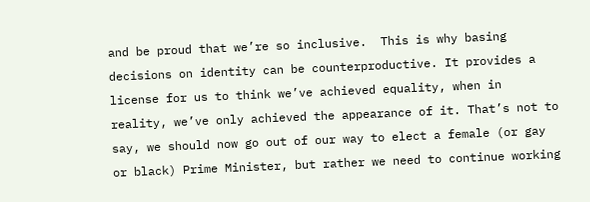and be proud that we’re so inclusive.  This is why basing decisions on identity can be counterproductive. It provides a license for us to think we’ve achieved equality, when in reality, we’ve only achieved the appearance of it. That’s not to say, we should now go out of our way to elect a female (or gay or black) Prime Minister, but rather we need to continue working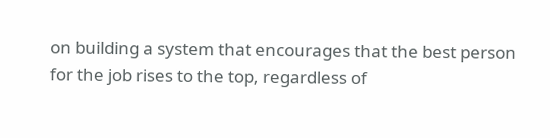on building a system that encourages that the best person for the job rises to the top, regardless of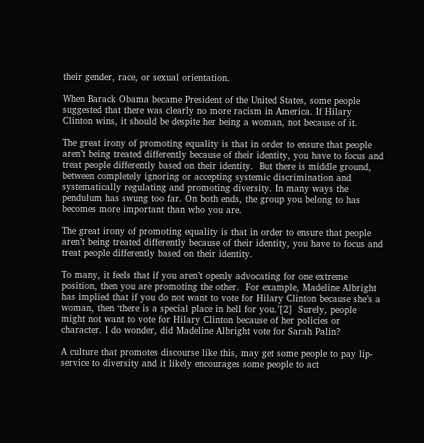their gender, race, or sexual orientation.

When Barack Obama became President of the United States, some people suggested that there was clearly no more racism in America. If Hilary Clinton wins, it should be despite her being a woman, not because of it.

The great irony of promoting equality is that in order to ensure that people aren’t being treated differently because of their identity, you have to focus and treat people differently based on their identity.  But there is middle ground, between completely ignoring or accepting systemic discrimination and systematically regulating and promoting diversity. In many ways the pendulum has swung too far. On both ends, the group you belong to has becomes more important than who you are.

The great irony of promoting equality is that in order to ensure that people aren’t being treated differently because of their identity, you have to focus and treat people differently based on their identity.

To many, it feels that if you aren’t openly advocating for one extreme position, then you are promoting the other.  For example, Madeline Albright has implied that if you do not want to vote for Hilary Clinton because she’s a woman, then ‘there is a special place in hell for you.’[2]  Surely, people might not want to vote for Hilary Clinton because of her policies or character. I do wonder, did Madeline Albright vote for Sarah Palin?

A culture that promotes discourse like this, may get some people to pay lip-service to diversity and it likely encourages some people to act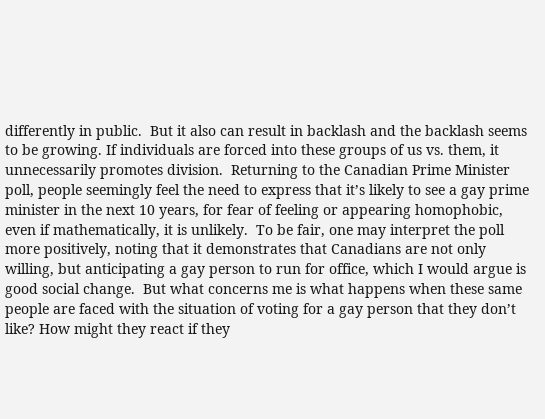differently in public.  But it also can result in backlash and the backlash seems to be growing. If individuals are forced into these groups of us vs. them, it unnecessarily promotes division.  Returning to the Canadian Prime Minister poll, people seemingly feel the need to express that it’s likely to see a gay prime minister in the next 10 years, for fear of feeling or appearing homophobic, even if mathematically, it is unlikely.  To be fair, one may interpret the poll more positively, noting that it demonstrates that Canadians are not only willing, but anticipating a gay person to run for office, which I would argue is good social change.  But what concerns me is what happens when these same people are faced with the situation of voting for a gay person that they don’t like? How might they react if they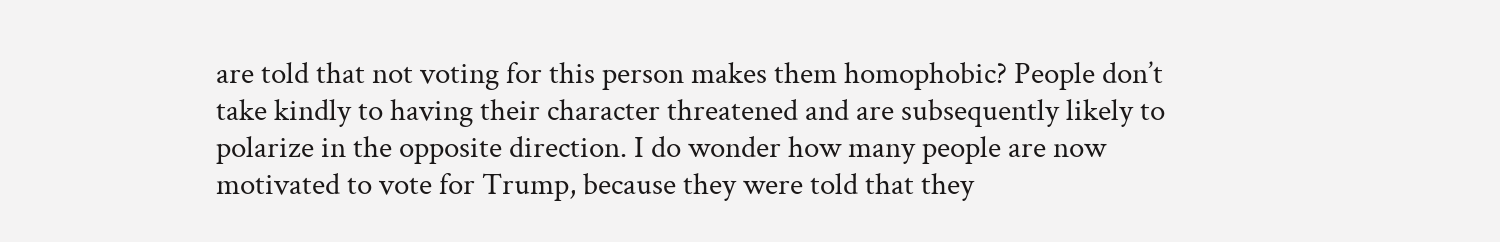are told that not voting for this person makes them homophobic? People don’t take kindly to having their character threatened and are subsequently likely to polarize in the opposite direction. I do wonder how many people are now motivated to vote for Trump, because they were told that they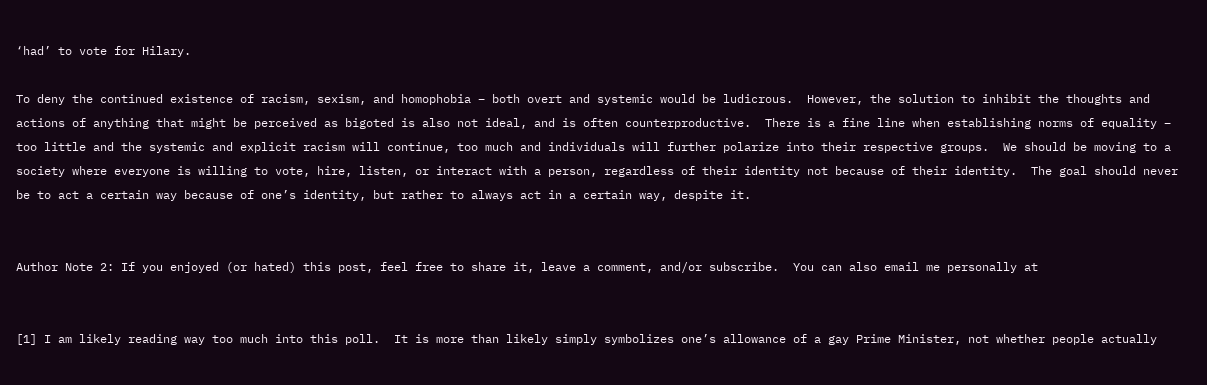‘had’ to vote for Hilary.

To deny the continued existence of racism, sexism, and homophobia – both overt and systemic would be ludicrous.  However, the solution to inhibit the thoughts and actions of anything that might be perceived as bigoted is also not ideal, and is often counterproductive.  There is a fine line when establishing norms of equality – too little and the systemic and explicit racism will continue, too much and individuals will further polarize into their respective groups.  We should be moving to a society where everyone is willing to vote, hire, listen, or interact with a person, regardless of their identity not because of their identity.  The goal should never be to act a certain way because of one’s identity, but rather to always act in a certain way, despite it.


Author Note 2: If you enjoyed (or hated) this post, feel free to share it, leave a comment, and/or subscribe.  You can also email me personally at


[1] I am likely reading way too much into this poll.  It is more than likely simply symbolizes one’s allowance of a gay Prime Minister, not whether people actually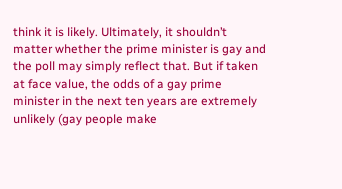think it is likely. Ultimately, it shouldn’t matter whether the prime minister is gay and the poll may simply reflect that. But if taken at face value, the odds of a gay prime minister in the next ten years are extremely unlikely (gay people make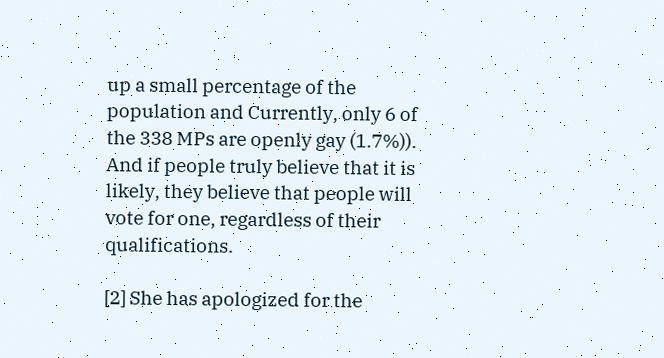up a small percentage of the population and Currently, only 6 of the 338 MPs are openly gay (1.7%)).  And if people truly believe that it is likely, they believe that people will vote for one, regardless of their qualifications.

[2] She has apologized for the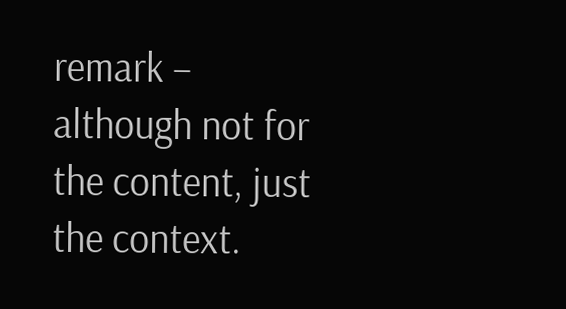remark – although not for the content, just the context.